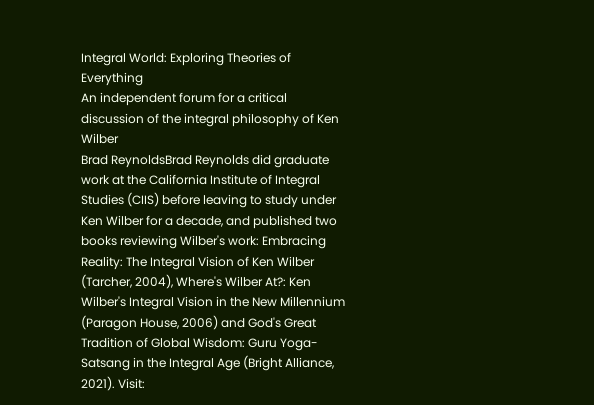Integral World: Exploring Theories of Everything
An independent forum for a critical discussion of the integral philosophy of Ken Wilber
Brad ReynoldsBrad Reynolds did graduate work at the California Institute of Integral Studies (CIIS) before leaving to study under Ken Wilber for a decade, and published two books reviewing Wilber's work: Embracing Reality: The Integral Vision of Ken Wilber (Tarcher, 2004), Where's Wilber At?: Ken Wilber's Integral Vision in the New Millennium (Paragon House, 2006) and God's Great Tradition of Global Wisdom: Guru Yoga-Satsang in the Integral Age (Bright Alliance, 2021). Visit: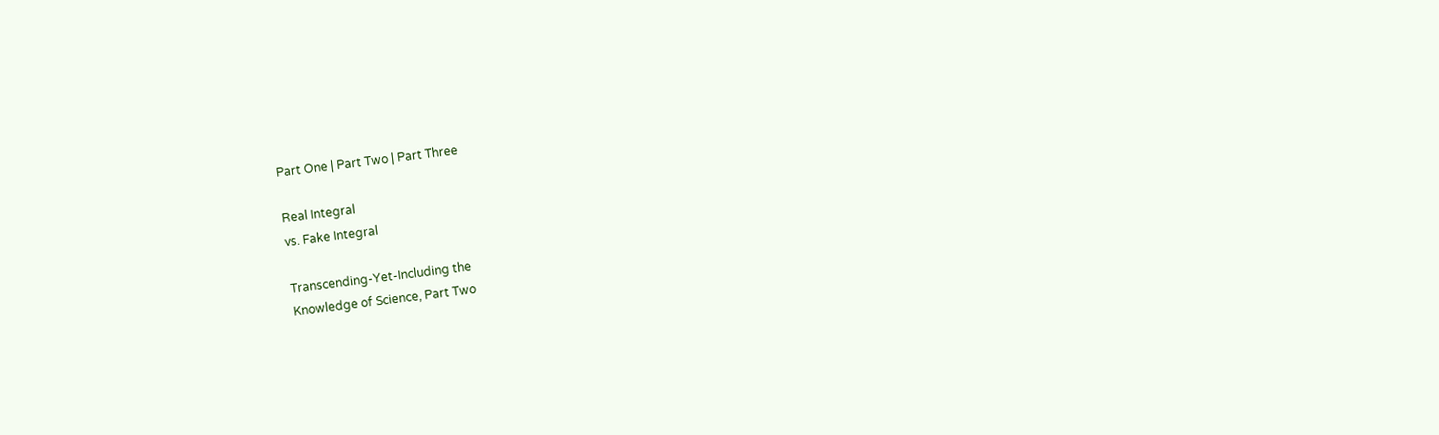Part One | Part Two | Part Three

Real Integral
vs. Fake Integral

Transcending-Yet-Including the
Knowledge of Science, Part Two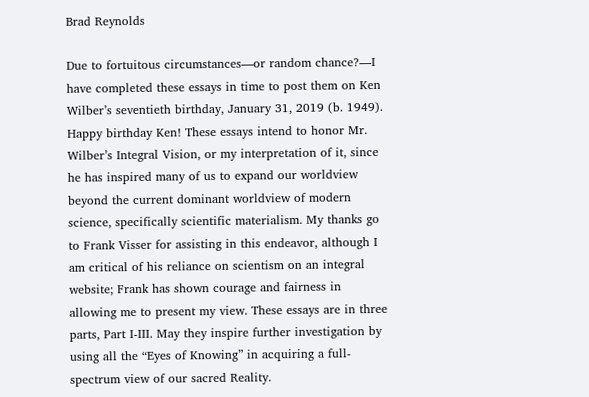Brad Reynolds

Due to fortuitous circumstances—or random chance?—I have completed these essays in time to post them on Ken Wilber’s seventieth birthday, January 31, 2019 (b. 1949). Happy birthday Ken! These essays intend to honor Mr. Wilber’s Integral Vision, or my interpretation of it, since he has inspired many of us to expand our worldview beyond the current dominant worldview of modern science, specifically scientific materialism. My thanks go to Frank Visser for assisting in this endeavor, although I am critical of his reliance on scientism on an integral website; Frank has shown courage and fairness in allowing me to present my view. These essays are in three parts, Part I-III. May they inspire further investigation by using all the “Eyes of Knowing” in acquiring a full-spectrum view of our sacred Reality.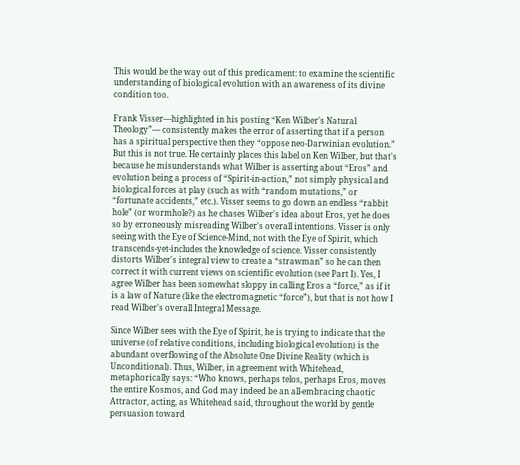This would be the way out of this predicament: to examine the scientific understanding of biological evolution with an awareness of its divine condition too.

Frank Visser—highlighted in his posting “Ken Wilber's Natural Theology”— consistently makes the error of asserting that if a person has a spiritual perspective then they “oppose neo-Darwinian evolution.” But this is not true. He certainly places this label on Ken Wilber, but that's because he misunderstands what Wilber is asserting about “Eros” and evolution being a process of “Spirit-in-action,” not simply physical and biological forces at play (such as with “random mutations,” or “fortunate accidents,” etc.). Visser seems to go down an endless “rabbit hole” (or wormhole?) as he chases Wilber's idea about Eros, yet he does so by erroneously misreading Wilber's overall intentions. Visser is only seeing with the Eye of Science-Mind, not with the Eye of Spirit, which transcends-yet-includes the knowledge of science. Visser consistently distorts Wilber's integral view to create a “strawman” so he can then correct it with current views on scientific evolution (see Part I). Yes, I agree Wilber has been somewhat sloppy in calling Eros a “force,” as if it is a law of Nature (like the electromagnetic “force”), but that is not how I read Wilber's overall Integral Message.

Since Wilber sees with the Eye of Spirit, he is trying to indicate that the universe (of relative conditions, including biological evolution) is the abundant overflowing of the Absolute One Divine Reality (which is Unconditional). Thus, Wilber, in agreement with Whitehead, metaphorically says: “Who knows, perhaps telos, perhaps Eros, moves the entire Kosmos, and God may indeed be an all-embracing chaotic Attractor, acting, as Whitehead said, throughout the world by gentle persuasion toward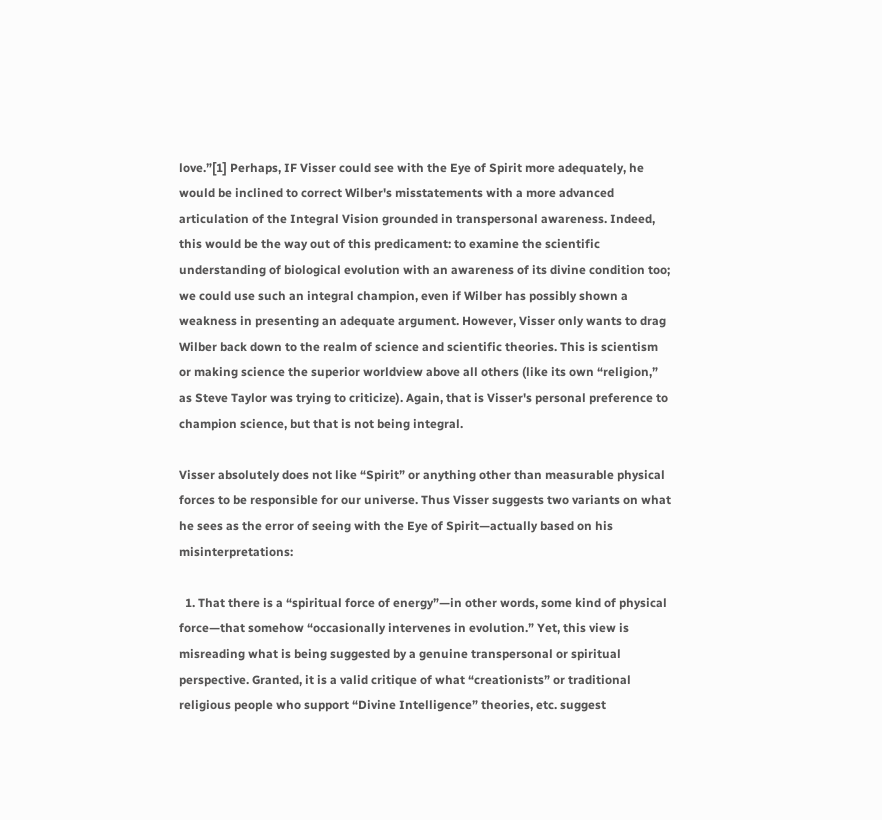love.”[1] Perhaps, IF Visser could see with the Eye of Spirit more adequately, he would be inclined to correct Wilber's misstatements with a more advanced articulation of the Integral Vision grounded in transpersonal awareness. Indeed, this would be the way out of this predicament: to examine the scientific understanding of biological evolution with an awareness of its divine condition too; we could use such an integral champion, even if Wilber has possibly shown a weakness in presenting an adequate argument. However, Visser only wants to drag Wilber back down to the realm of science and scientific theories. This is scientism or making science the superior worldview above all others (like its own “religion,” as Steve Taylor was trying to criticize). Again, that is Visser's personal preference to champion science, but that is not being integral.

Visser absolutely does not like “Spirit” or anything other than measurable physical forces to be responsible for our universe. Thus Visser suggests two variants on what he sees as the error of seeing with the Eye of Spirit—actually based on his misinterpretations:

  1. That there is a “spiritual force of energy”—in other words, some kind of physical force—that somehow “occasionally intervenes in evolution.” Yet, this view is misreading what is being suggested by a genuine transpersonal or spiritual perspective. Granted, it is a valid critique of what “creationists” or traditional religious people who support “Divine Intelligence” theories, etc. suggest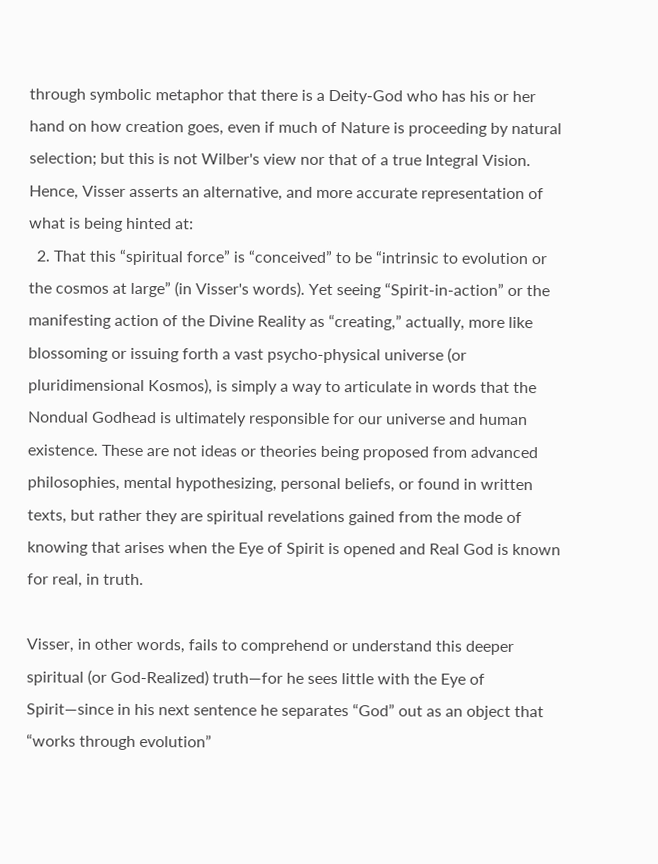through symbolic metaphor that there is a Deity-God who has his or her hand on how creation goes, even if much of Nature is proceeding by natural selection; but this is not Wilber's view nor that of a true Integral Vision. Hence, Visser asserts an alternative, and more accurate representation of what is being hinted at:
  2. That this “spiritual force” is “conceived” to be “intrinsic to evolution or the cosmos at large” (in Visser's words). Yet seeing “Spirit-in-action” or the manifesting action of the Divine Reality as “creating,” actually, more like blossoming or issuing forth a vast psycho-physical universe (or pluridimensional Kosmos), is simply a way to articulate in words that the Nondual Godhead is ultimately responsible for our universe and human existence. These are not ideas or theories being proposed from advanced philosophies, mental hypothesizing, personal beliefs, or found in written texts, but rather they are spiritual revelations gained from the mode of knowing that arises when the Eye of Spirit is opened and Real God is known for real, in truth.

Visser, in other words, fails to comprehend or understand this deeper spiritual (or God-Realized) truth—for he sees little with the Eye of Spirit—since in his next sentence he separates “God” out as an object that “works through evolution”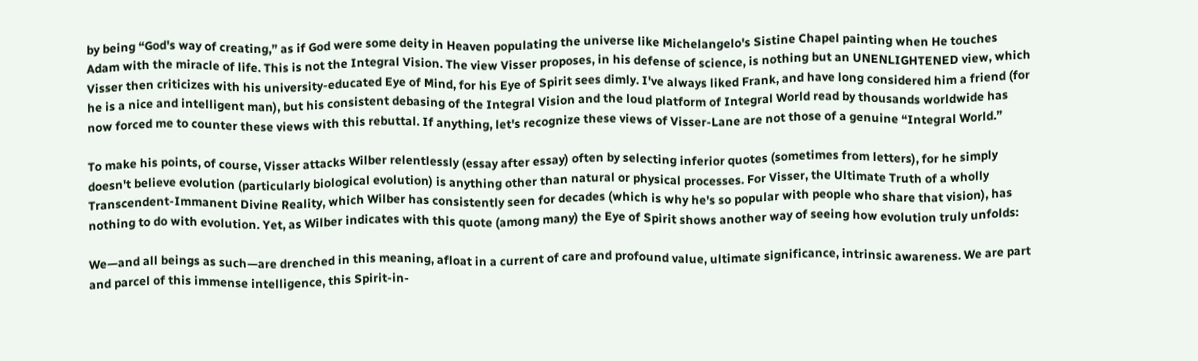by being “God's way of creating,” as if God were some deity in Heaven populating the universe like Michelangelo's Sistine Chapel painting when He touches Adam with the miracle of life. This is not the Integral Vision. The view Visser proposes, in his defense of science, is nothing but an UNENLIGHTENED view, which Visser then criticizes with his university-educated Eye of Mind, for his Eye of Spirit sees dimly. I've always liked Frank, and have long considered him a friend (for he is a nice and intelligent man), but his consistent debasing of the Integral Vision and the loud platform of Integral World read by thousands worldwide has now forced me to counter these views with this rebuttal. If anything, let's recognize these views of Visser-Lane are not those of a genuine “Integral World.”

To make his points, of course, Visser attacks Wilber relentlessly (essay after essay) often by selecting inferior quotes (sometimes from letters), for he simply doesn't believe evolution (particularly biological evolution) is anything other than natural or physical processes. For Visser, the Ultimate Truth of a wholly Transcendent-Immanent Divine Reality, which Wilber has consistently seen for decades (which is why he's so popular with people who share that vision), has nothing to do with evolution. Yet, as Wilber indicates with this quote (among many) the Eye of Spirit shows another way of seeing how evolution truly unfolds:

We—and all beings as such—are drenched in this meaning, afloat in a current of care and profound value, ultimate significance, intrinsic awareness. We are part and parcel of this immense intelligence, this Spirit-in-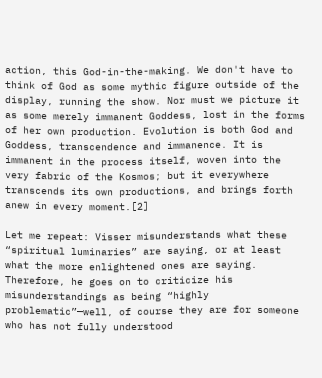action, this God-in-the-making. We don't have to think of God as some mythic figure outside of the display, running the show. Nor must we picture it as some merely immanent Goddess, lost in the forms of her own production. Evolution is both God and Goddess, transcendence and immanence. It is immanent in the process itself, woven into the very fabric of the Kosmos; but it everywhere transcends its own productions, and brings forth anew in every moment.[2]

Let me repeat: Visser misunderstands what these “spiritual luminaries” are saying, or at least what the more enlightened ones are saying. Therefore, he goes on to criticize his misunderstandings as being “highly problematic”—well, of course they are for someone who has not fully understood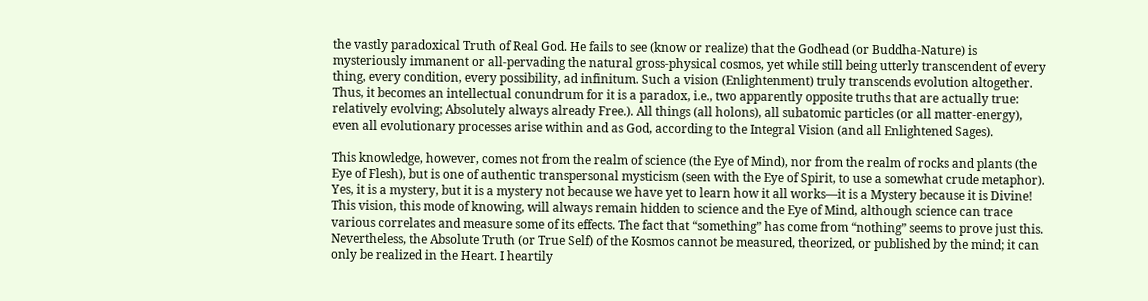the vastly paradoxical Truth of Real God. He fails to see (know or realize) that the Godhead (or Buddha-Nature) is mysteriously immanent or all-pervading the natural gross-physical cosmos, yet while still being utterly transcendent of every thing, every condition, every possibility, ad infinitum. Such a vision (Enlightenment) truly transcends evolution altogether. Thus, it becomes an intellectual conundrum for it is a paradox, i.e., two apparently opposite truths that are actually true: relatively evolving; Absolutely always already Free.). All things (all holons), all subatomic particles (or all matter-energy), even all evolutionary processes arise within and as God, according to the Integral Vision (and all Enlightened Sages).

This knowledge, however, comes not from the realm of science (the Eye of Mind), nor from the realm of rocks and plants (the Eye of Flesh), but is one of authentic transpersonal mysticism (seen with the Eye of Spirit, to use a somewhat crude metaphor). Yes, it is a mystery, but it is a mystery not because we have yet to learn how it all works—it is a Mystery because it is Divine! This vision, this mode of knowing, will always remain hidden to science and the Eye of Mind, although science can trace various correlates and measure some of its effects. The fact that “something” has come from “nothing” seems to prove just this. Nevertheless, the Absolute Truth (or True Self) of the Kosmos cannot be measured, theorized, or published by the mind; it can only be realized in the Heart. I heartily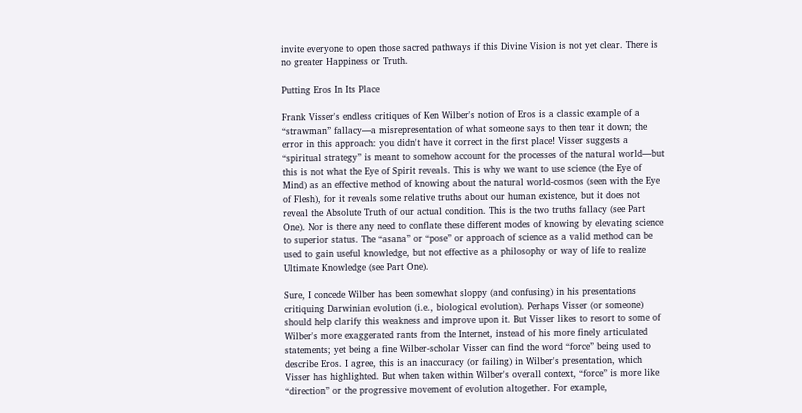invite everyone to open those sacred pathways if this Divine Vision is not yet clear. There is no greater Happiness or Truth.

Putting Eros In Its Place

Frank Visser's endless critiques of Ken Wilber's notion of Eros is a classic example of a “strawman” fallacy—a misrepresentation of what someone says to then tear it down; the error in this approach: you didn't have it correct in the first place! Visser suggests a “spiritual strategy” is meant to somehow account for the processes of the natural world—but this is not what the Eye of Spirit reveals. This is why we want to use science (the Eye of Mind) as an effective method of knowing about the natural world-cosmos (seen with the Eye of Flesh), for it reveals some relative truths about our human existence, but it does not reveal the Absolute Truth of our actual condition. This is the two truths fallacy (see Part One). Nor is there any need to conflate these different modes of knowing by elevating science to superior status. The “asana” or “pose” or approach of science as a valid method can be used to gain useful knowledge, but not effective as a philosophy or way of life to realize Ultimate Knowledge (see Part One).

Sure, I concede Wilber has been somewhat sloppy (and confusing) in his presentations critiquing Darwinian evolution (i.e., biological evolution). Perhaps Visser (or someone) should help clarify this weakness and improve upon it. But Visser likes to resort to some of Wilber's more exaggerated rants from the Internet, instead of his more finely articulated statements; yet being a fine Wilber-scholar Visser can find the word “force” being used to describe Eros. I agree, this is an inaccuracy (or failing) in Wilber's presentation, which Visser has highlighted. But when taken within Wilber's overall context, “force” is more like “direction” or the progressive movement of evolution altogether. For example,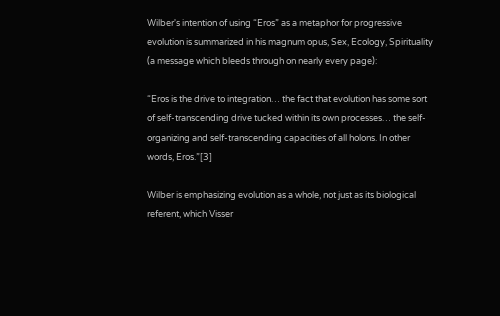Wilber's intention of using “Eros” as a metaphor for progressive evolution is summarized in his magnum opus, Sex, Ecology, Spirituality (a message which bleeds through on nearly every page):

“Eros is the drive to integration… the fact that evolution has some sort of self-transcending drive tucked within its own processes… the self-organizing and self-transcending capacities of all holons. In other words, Eros.”[3]

Wilber is emphasizing evolution as a whole, not just as its biological referent, which Visser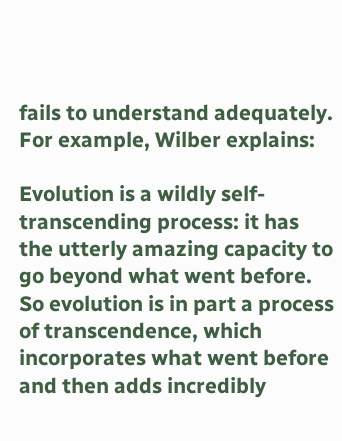fails to understand adequately. For example, Wilber explains:

Evolution is a wildly self-transcending process: it has the utterly amazing capacity to go beyond what went before. So evolution is in part a process of transcendence, which incorporates what went before and then adds incredibly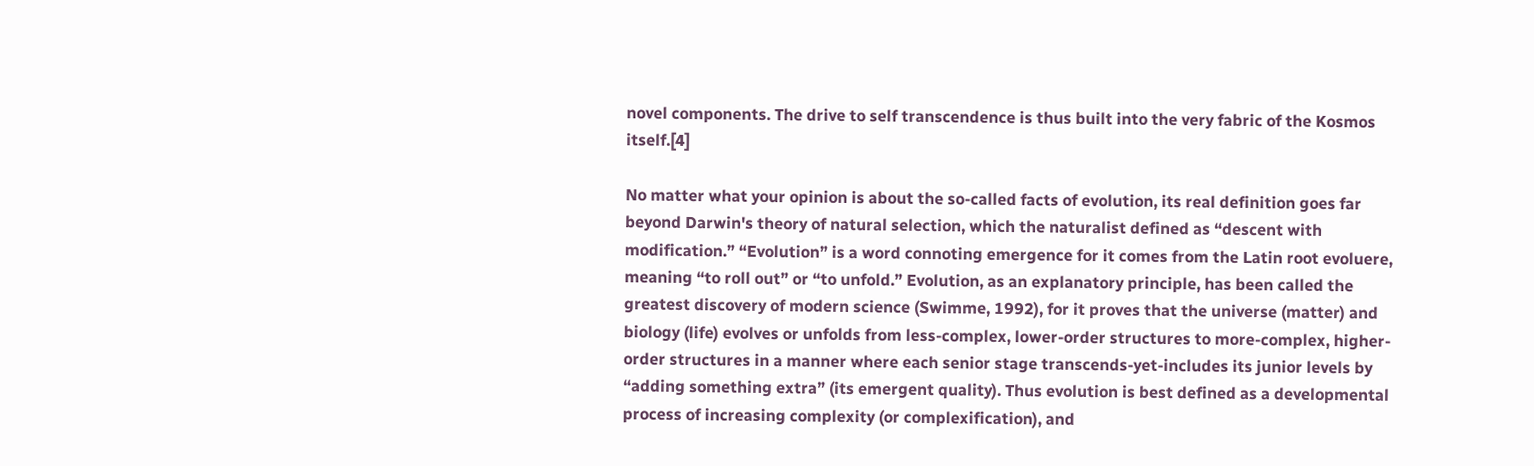novel components. The drive to self transcendence is thus built into the very fabric of the Kosmos itself.[4]

No matter what your opinion is about the so-called facts of evolution, its real definition goes far beyond Darwin's theory of natural selection, which the naturalist defined as “descent with modification.” “Evolution” is a word connoting emergence for it comes from the Latin root evoluere, meaning “to roll out” or “to unfold.” Evolution, as an explanatory principle, has been called the greatest discovery of modern science (Swimme, 1992), for it proves that the universe (matter) and biology (life) evolves or unfolds from less-complex, lower-order structures to more-complex, higher-order structures in a manner where each senior stage transcends-yet-includes its junior levels by “adding something extra” (its emergent quality). Thus evolution is best defined as a developmental process of increasing complexity (or complexification), and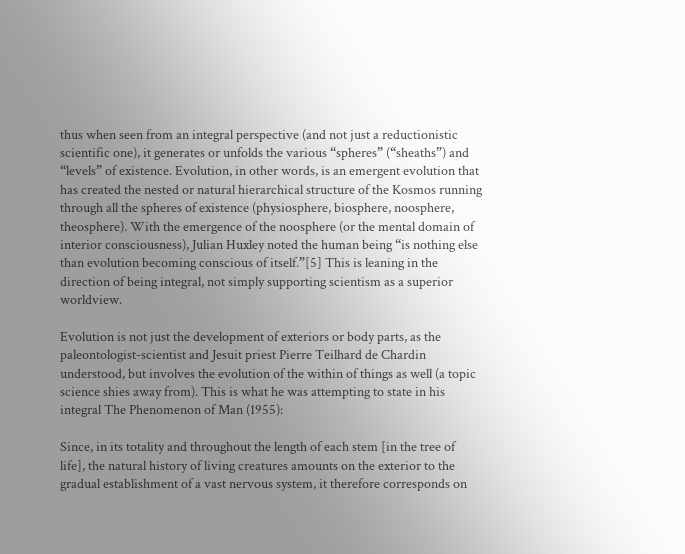thus when seen from an integral perspective (and not just a reductionistic scientific one), it generates or unfolds the various “spheres” (“sheaths”) and “levels” of existence. Evolution, in other words, is an emergent evolution that has created the nested or natural hierarchical structure of the Kosmos running through all the spheres of existence (physiosphere, biosphere, noosphere, theosphere). With the emergence of the noosphere (or the mental domain of interior consciousness), Julian Huxley noted the human being “is nothing else than evolution becoming conscious of itself.”[5] This is leaning in the direction of being integral, not simply supporting scientism as a superior worldview.

Evolution is not just the development of exteriors or body parts, as the paleontologist-scientist and Jesuit priest Pierre Teilhard de Chardin understood, but involves the evolution of the within of things as well (a topic science shies away from). This is what he was attempting to state in his integral The Phenomenon of Man (1955):

Since, in its totality and throughout the length of each stem [in the tree of life], the natural history of living creatures amounts on the exterior to the gradual establishment of a vast nervous system, it therefore corresponds on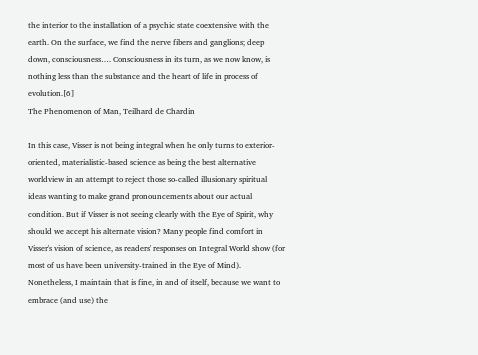the interior to the installation of a psychic state coextensive with the earth. On the surface, we find the nerve fibers and ganglions; deep down, consciousness…. Consciousness in its turn, as we now know, is nothing less than the substance and the heart of life in process of evolution.[6]
The Phenomenon of Man, Teilhard de Chardin

In this case, Visser is not being integral when he only turns to exterior-oriented, materialistic-based science as being the best alternative worldview in an attempt to reject those so-called illusionary spiritual ideas wanting to make grand pronouncements about our actual condition. But if Visser is not seeing clearly with the Eye of Spirit, why should we accept his alternate vision? Many people find comfort in Visser's vision of science, as readers' responses on Integral World show (for most of us have been university-trained in the Eye of Mind). Nonetheless, I maintain that is fine, in and of itself, because we want to embrace (and use) the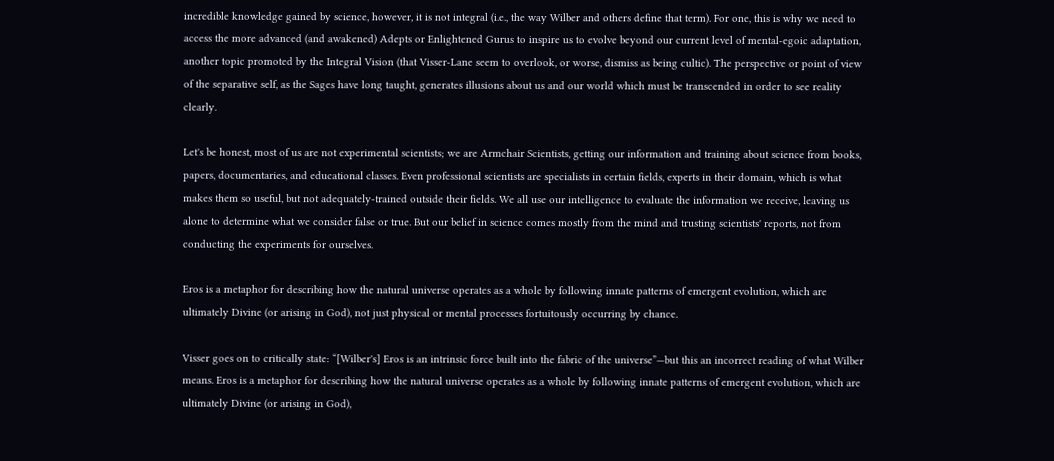incredible knowledge gained by science, however, it is not integral (i.e., the way Wilber and others define that term). For one, this is why we need to access the more advanced (and awakened) Adepts or Enlightened Gurus to inspire us to evolve beyond our current level of mental-egoic adaptation, another topic promoted by the Integral Vision (that Visser-Lane seem to overlook, or worse, dismiss as being cultic). The perspective or point of view of the separative self, as the Sages have long taught, generates illusions about us and our world which must be transcended in order to see reality clearly.

Let's be honest, most of us are not experimental scientists; we are Armchair Scientists, getting our information and training about science from books, papers, documentaries, and educational classes. Even professional scientists are specialists in certain fields, experts in their domain, which is what makes them so useful, but not adequately-trained outside their fields. We all use our intelligence to evaluate the information we receive, leaving us alone to determine what we consider false or true. But our belief in science comes mostly from the mind and trusting scientists' reports, not from conducting the experiments for ourselves.

Eros is a metaphor for describing how the natural universe operates as a whole by following innate patterns of emergent evolution, which are ultimately Divine (or arising in God), not just physical or mental processes fortuitously occurring by chance.

Visser goes on to critically state: “[Wilber's] Eros is an intrinsic force built into the fabric of the universe”—but this an incorrect reading of what Wilber means. Eros is a metaphor for describing how the natural universe operates as a whole by following innate patterns of emergent evolution, which are ultimately Divine (or arising in God),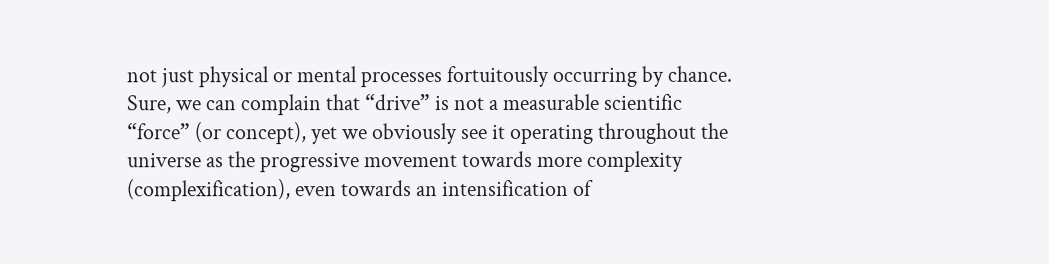not just physical or mental processes fortuitously occurring by chance. Sure, we can complain that “drive” is not a measurable scientific “force” (or concept), yet we obviously see it operating throughout the universe as the progressive movement towards more complexity (complexification), even towards an intensification of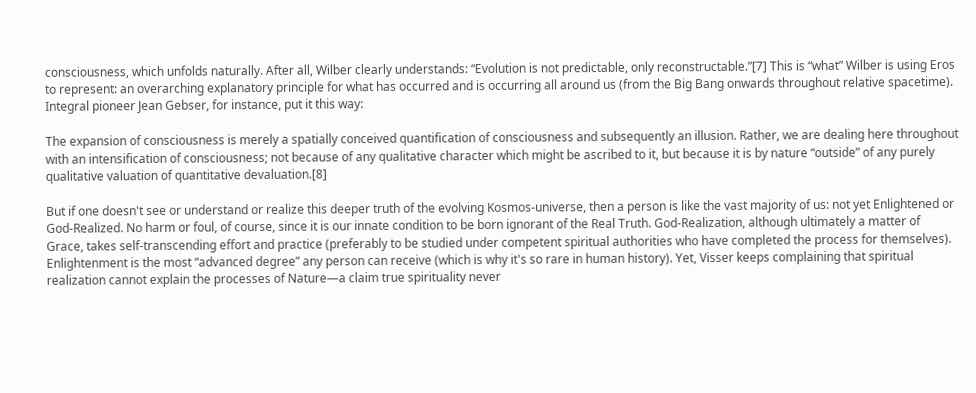consciousness, which unfolds naturally. After all, Wilber clearly understands: “Evolution is not predictable, only reconstructable.”[7] This is “what” Wilber is using Eros to represent: an overarching explanatory principle for what has occurred and is occurring all around us (from the Big Bang onwards throughout relative spacetime). Integral pioneer Jean Gebser, for instance, put it this way:

The expansion of consciousness is merely a spatially conceived quantification of consciousness and subsequently an illusion. Rather, we are dealing here throughout with an intensification of consciousness; not because of any qualitative character which might be ascribed to it, but because it is by nature “outside” of any purely qualitative valuation of quantitative devaluation.[8]

But if one doesn't see or understand or realize this deeper truth of the evolving Kosmos-universe, then a person is like the vast majority of us: not yet Enlightened or God-Realized. No harm or foul, of course, since it is our innate condition to be born ignorant of the Real Truth. God-Realization, although ultimately a matter of Grace, takes self-transcending effort and practice (preferably to be studied under competent spiritual authorities who have completed the process for themselves). Enlightenment is the most “advanced degree” any person can receive (which is why it's so rare in human history). Yet, Visser keeps complaining that spiritual realization cannot explain the processes of Nature—a claim true spirituality never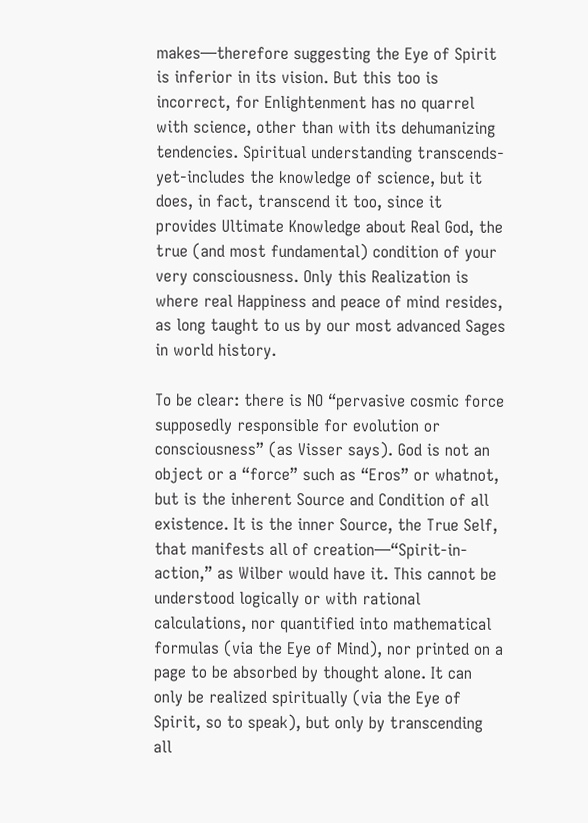makes—therefore suggesting the Eye of Spirit is inferior in its vision. But this too is incorrect, for Enlightenment has no quarrel with science, other than with its dehumanizing tendencies. Spiritual understanding transcends-yet-includes the knowledge of science, but it does, in fact, transcend it too, since it provides Ultimate Knowledge about Real God, the true (and most fundamental) condition of your very consciousness. Only this Realization is where real Happiness and peace of mind resides, as long taught to us by our most advanced Sages in world history.

To be clear: there is NO “pervasive cosmic force supposedly responsible for evolution or consciousness” (as Visser says). God is not an object or a “force” such as “Eros” or whatnot, but is the inherent Source and Condition of all existence. It is the inner Source, the True Self, that manifests all of creation—“Spirit-in-action,” as Wilber would have it. This cannot be understood logically or with rational calculations, nor quantified into mathematical formulas (via the Eye of Mind), nor printed on a page to be absorbed by thought alone. It can only be realized spiritually (via the Eye of Spirit, so to speak), but only by transcending all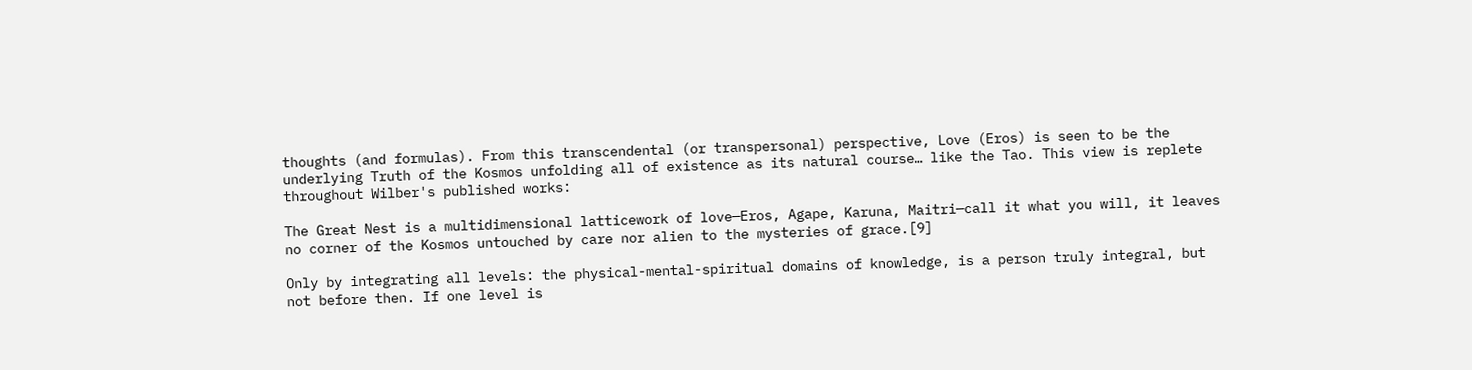thoughts (and formulas). From this transcendental (or transpersonal) perspective, Love (Eros) is seen to be the underlying Truth of the Kosmos unfolding all of existence as its natural course… like the Tao. This view is replete throughout Wilber's published works:

The Great Nest is a multidimensional latticework of love—Eros, Agape, Karuna, Maitri—call it what you will, it leaves no corner of the Kosmos untouched by care nor alien to the mysteries of grace.[9]

Only by integrating all levels: the physical-mental-spiritual domains of knowledge, is a person truly integral, but not before then. If one level is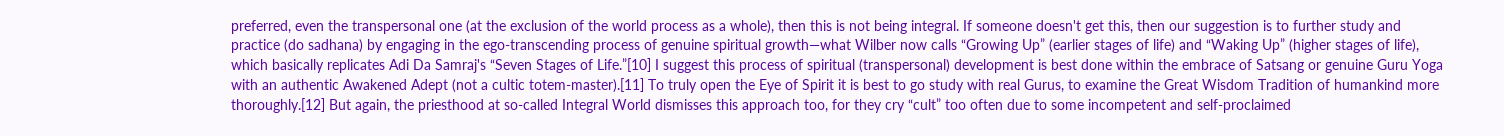preferred, even the transpersonal one (at the exclusion of the world process as a whole), then this is not being integral. If someone doesn't get this, then our suggestion is to further study and practice (do sadhana) by engaging in the ego-transcending process of genuine spiritual growth—what Wilber now calls “Growing Up” (earlier stages of life) and “Waking Up” (higher stages of life), which basically replicates Adi Da Samraj's “Seven Stages of Life.”[10] I suggest this process of spiritual (transpersonal) development is best done within the embrace of Satsang or genuine Guru Yoga with an authentic Awakened Adept (not a cultic totem-master).[11] To truly open the Eye of Spirit it is best to go study with real Gurus, to examine the Great Wisdom Tradition of humankind more thoroughly.[12] But again, the priesthood at so-called Integral World dismisses this approach too, for they cry “cult” too often due to some incompetent and self-proclaimed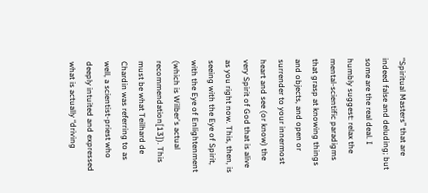“Spiritual Masters” that are indeed false and deluding; but some are the real deal. I humbly suggest: relax the mental-scientific paradigms that grasp at knowing things and objects, and open or surrender to your innermost heart and see (or know) the very Spirit of God that is alive as you right now. This, then, is seeing with the Eye of Spirit, with the Eye of Enlightenment (which is Wilber's actual recommendation[13]). This must be what Teilhard de Chardin was referring to as well, a scientist-priest who deeply intuited and expressed what is actually “driving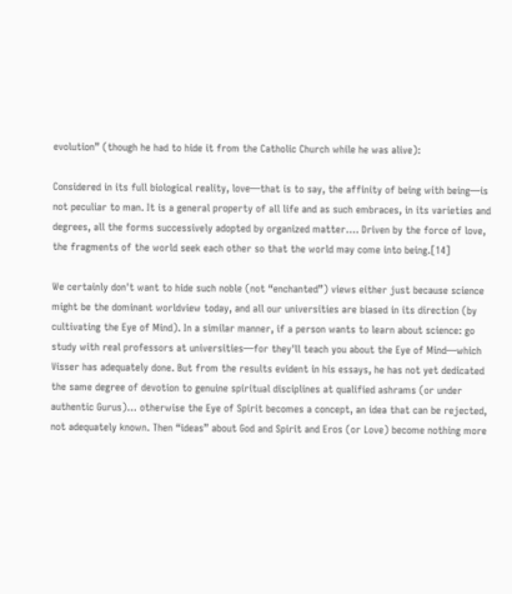evolution” (though he had to hide it from the Catholic Church while he was alive):

Considered in its full biological reality, love—that is to say, the affinity of being with being—is not peculiar to man. It is a general property of all life and as such embraces, in its varieties and degrees, all the forms successively adopted by organized matter…. Driven by the force of love, the fragments of the world seek each other so that the world may come into being.[14]

We certainly don't want to hide such noble (not “enchanted”) views either just because science might be the dominant worldview today, and all our universities are biased in its direction (by cultivating the Eye of Mind). In a similar manner, if a person wants to learn about science: go study with real professors at universities—for they'll teach you about the Eye of Mind—which Visser has adequately done. But from the results evident in his essays, he has not yet dedicated the same degree of devotion to genuine spiritual disciplines at qualified ashrams (or under authentic Gurus)… otherwise the Eye of Spirit becomes a concept, an idea that can be rejected, not adequately known. Then “ideas” about God and Spirit and Eros (or Love) become nothing more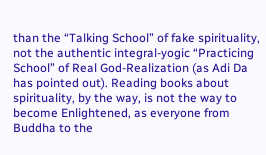than the “Talking School” of fake spirituality, not the authentic integral-yogic “Practicing School” of Real God-Realization (as Adi Da has pointed out). Reading books about spirituality, by the way, is not the way to become Enlightened, as everyone from Buddha to the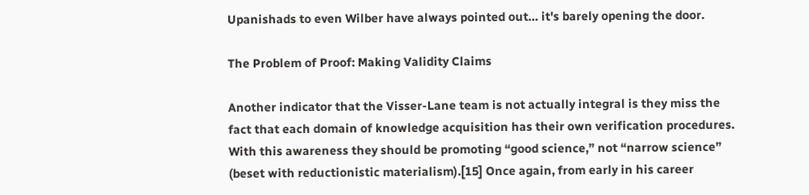Upanishads to even Wilber have always pointed out… it's barely opening the door.

The Problem of Proof: Making Validity Claims

Another indicator that the Visser-Lane team is not actually integral is they miss the fact that each domain of knowledge acquisition has their own verification procedures. With this awareness they should be promoting “good science,” not “narrow science” (beset with reductionistic materialism).[15] Once again, from early in his career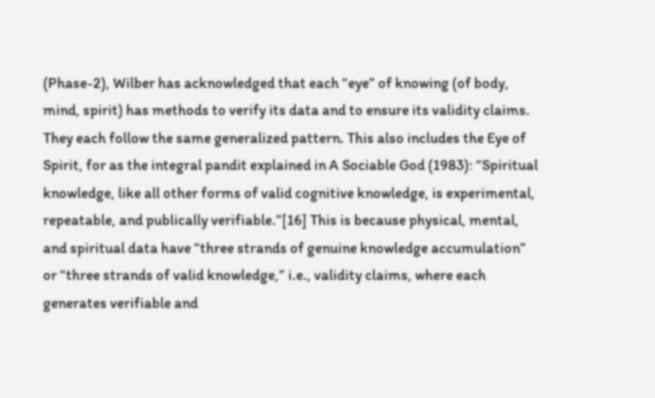(Phase-2), Wilber has acknowledged that each “eye” of knowing (of body, mind, spirit) has methods to verify its data and to ensure its validity claims. They each follow the same generalized pattern. This also includes the Eye of Spirit, for as the integral pandit explained in A Sociable God (1983): “Spiritual knowledge, like all other forms of valid cognitive knowledge, is experimental, repeatable, and publically verifiable.”[16] This is because physical, mental, and spiritual data have “three strands of genuine knowledge accumulation” or “three strands of valid knowledge,” i.e., validity claims, where each generates verifiable and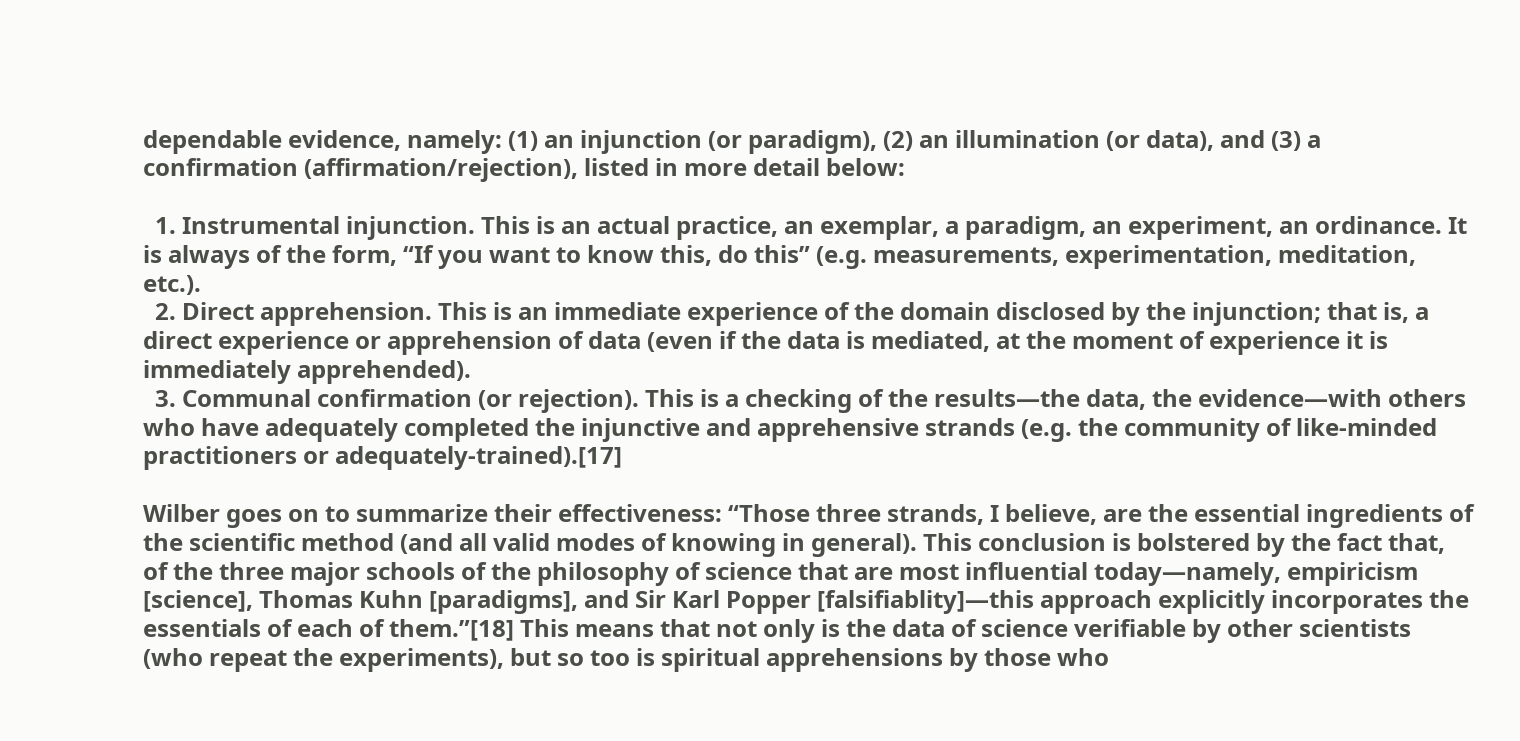dependable evidence, namely: (1) an injunction (or paradigm), (2) an illumination (or data), and (3) a confirmation (affirmation/rejection), listed in more detail below:

  1. Instrumental injunction. This is an actual practice, an exemplar, a paradigm, an experiment, an ordinance. It is always of the form, “If you want to know this, do this” (e.g. measurements, experimentation, meditation, etc.).
  2. Direct apprehension. This is an immediate experience of the domain disclosed by the injunction; that is, a direct experience or apprehension of data (even if the data is mediated, at the moment of experience it is immediately apprehended).
  3. Communal confirmation (or rejection). This is a checking of the results—the data, the evidence—with others who have adequately completed the injunctive and apprehensive strands (e.g. the community of like-minded practitioners or adequately-trained).[17]

Wilber goes on to summarize their effectiveness: “Those three strands, I believe, are the essential ingredients of the scientific method (and all valid modes of knowing in general). This conclusion is bolstered by the fact that, of the three major schools of the philosophy of science that are most influential today—namely, empiricism [science], Thomas Kuhn [paradigms], and Sir Karl Popper [falsifiablity]—this approach explicitly incorporates the essentials of each of them.”[18] This means that not only is the data of science verifiable by other scientists (who repeat the experiments), but so too is spiritual apprehensions by those who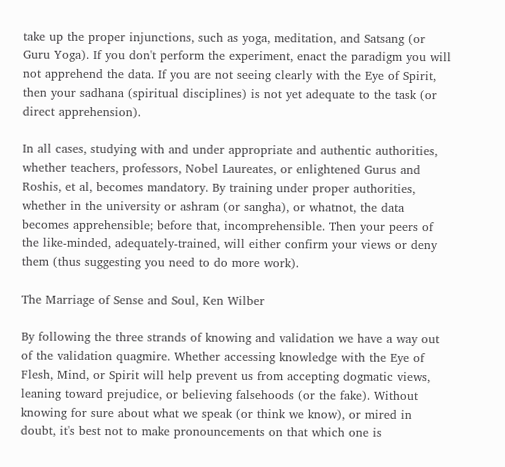take up the proper injunctions, such as yoga, meditation, and Satsang (or Guru Yoga). If you don't perform the experiment, enact the paradigm you will not apprehend the data. If you are not seeing clearly with the Eye of Spirit, then your sadhana (spiritual disciplines) is not yet adequate to the task (or direct apprehension).

In all cases, studying with and under appropriate and authentic authorities, whether teachers, professors, Nobel Laureates, or enlightened Gurus and Roshis, et al, becomes mandatory. By training under proper authorities, whether in the university or ashram (or sangha), or whatnot, the data becomes apprehensible; before that, incomprehensible. Then your peers of the like-minded, adequately-trained, will either confirm your views or deny them (thus suggesting you need to do more work).

The Marriage of Sense and Soul, Ken Wilber

By following the three strands of knowing and validation we have a way out of the validation quagmire. Whether accessing knowledge with the Eye of Flesh, Mind, or Spirit will help prevent us from accepting dogmatic views, leaning toward prejudice, or believing falsehoods (or the fake). Without knowing for sure about what we speak (or think we know), or mired in doubt, it's best not to make pronouncements on that which one is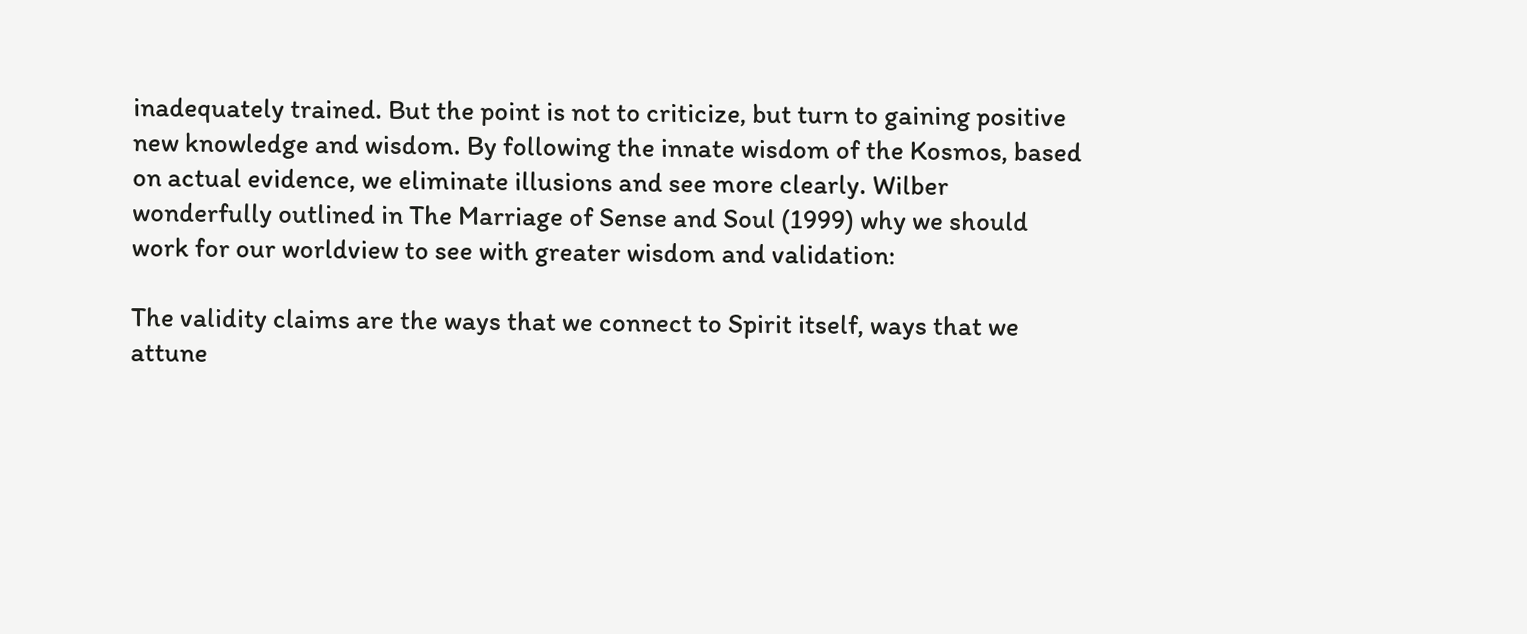inadequately trained. But the point is not to criticize, but turn to gaining positive new knowledge and wisdom. By following the innate wisdom of the Kosmos, based on actual evidence, we eliminate illusions and see more clearly. Wilber wonderfully outlined in The Marriage of Sense and Soul (1999) why we should work for our worldview to see with greater wisdom and validation:

The validity claims are the ways that we connect to Spirit itself, ways that we attune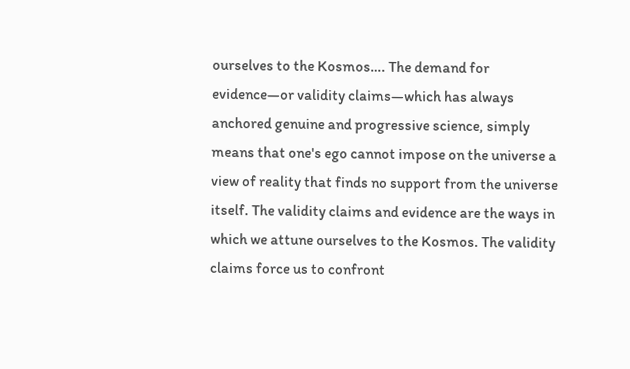ourselves to the Kosmos…. The demand for evidence—or validity claims—which has always anchored genuine and progressive science, simply means that one's ego cannot impose on the universe a view of reality that finds no support from the universe itself. The validity claims and evidence are the ways in which we attune ourselves to the Kosmos. The validity claims force us to confront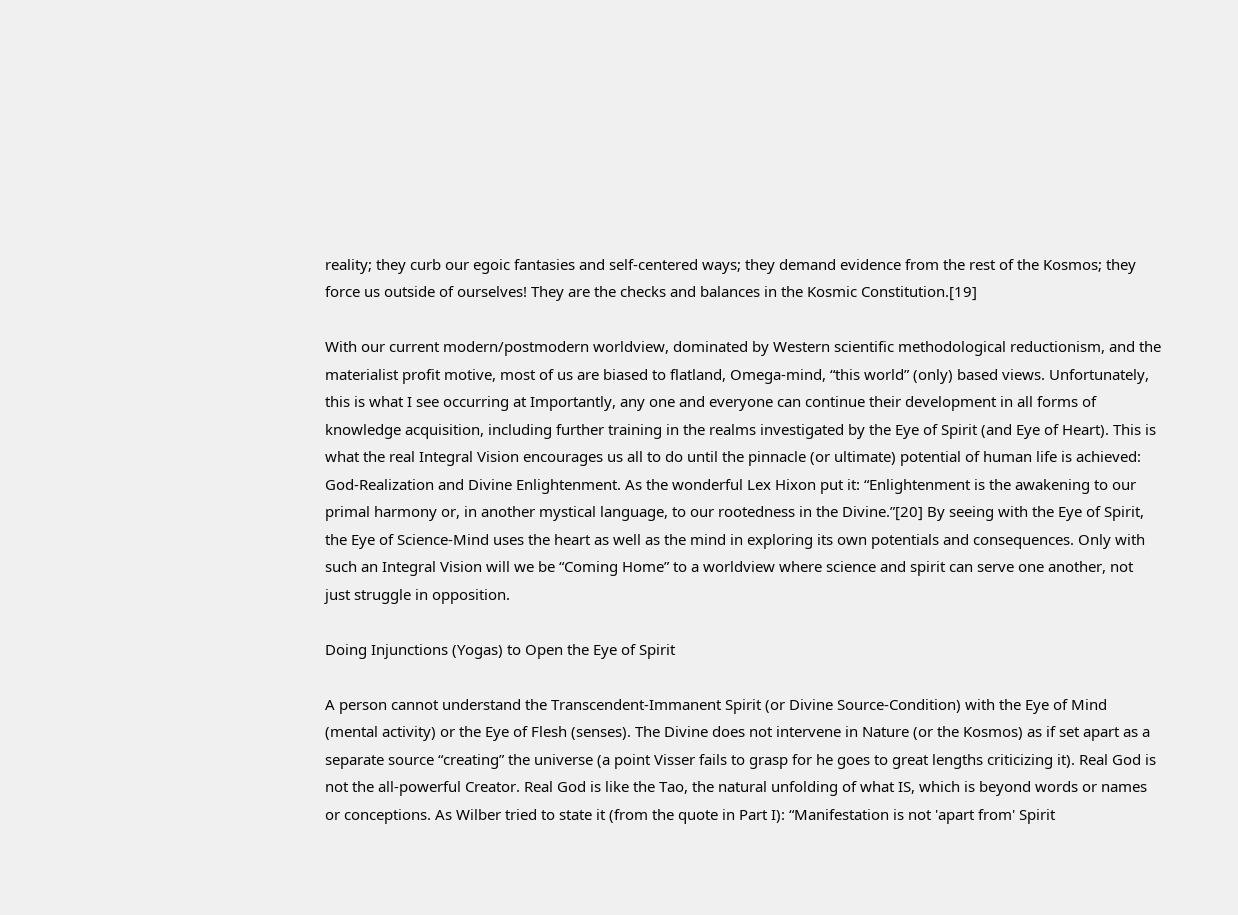reality; they curb our egoic fantasies and self-centered ways; they demand evidence from the rest of the Kosmos; they force us outside of ourselves! They are the checks and balances in the Kosmic Constitution.[19]

With our current modern/postmodern worldview, dominated by Western scientific methodological reductionism, and the materialist profit motive, most of us are biased to flatland, Omega-mind, “this world” (only) based views. Unfortunately, this is what I see occurring at Importantly, any one and everyone can continue their development in all forms of knowledge acquisition, including further training in the realms investigated by the Eye of Spirit (and Eye of Heart). This is what the real Integral Vision encourages us all to do until the pinnacle (or ultimate) potential of human life is achieved: God-Realization and Divine Enlightenment. As the wonderful Lex Hixon put it: “Enlightenment is the awakening to our primal harmony or, in another mystical language, to our rootedness in the Divine.”[20] By seeing with the Eye of Spirit, the Eye of Science-Mind uses the heart as well as the mind in exploring its own potentials and consequences. Only with such an Integral Vision will we be “Coming Home” to a worldview where science and spirit can serve one another, not just struggle in opposition.

Doing Injunctions (Yogas) to Open the Eye of Spirit

A person cannot understand the Transcendent-Immanent Spirit (or Divine Source-Condition) with the Eye of Mind (mental activity) or the Eye of Flesh (senses). The Divine does not intervene in Nature (or the Kosmos) as if set apart as a separate source “creating” the universe (a point Visser fails to grasp for he goes to great lengths criticizing it). Real God is not the all-powerful Creator. Real God is like the Tao, the natural unfolding of what IS, which is beyond words or names or conceptions. As Wilber tried to state it (from the quote in Part I): “Manifestation is not 'apart from' Spirit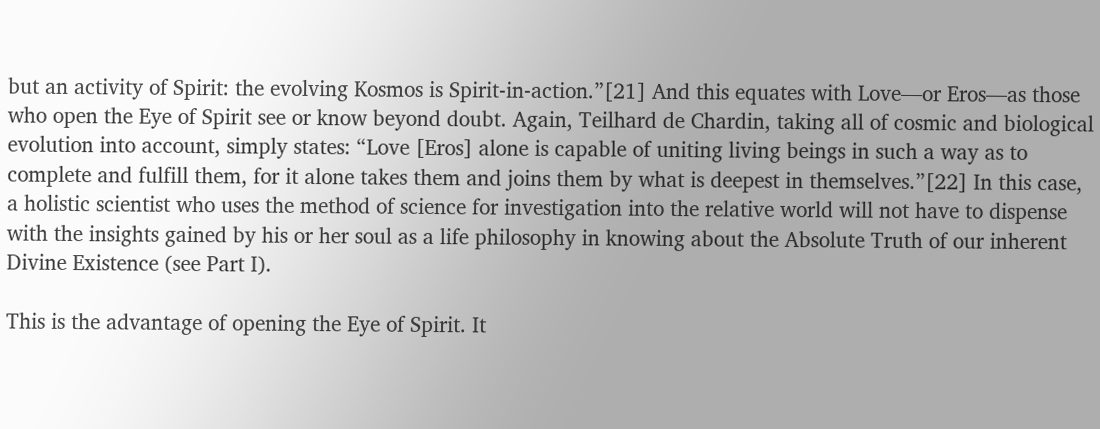but an activity of Spirit: the evolving Kosmos is Spirit-in-action.”[21] And this equates with Love—or Eros—as those who open the Eye of Spirit see or know beyond doubt. Again, Teilhard de Chardin, taking all of cosmic and biological evolution into account, simply states: “Love [Eros] alone is capable of uniting living beings in such a way as to complete and fulfill them, for it alone takes them and joins them by what is deepest in themselves.”[22] In this case, a holistic scientist who uses the method of science for investigation into the relative world will not have to dispense with the insights gained by his or her soul as a life philosophy in knowing about the Absolute Truth of our inherent Divine Existence (see Part I).

This is the advantage of opening the Eye of Spirit. It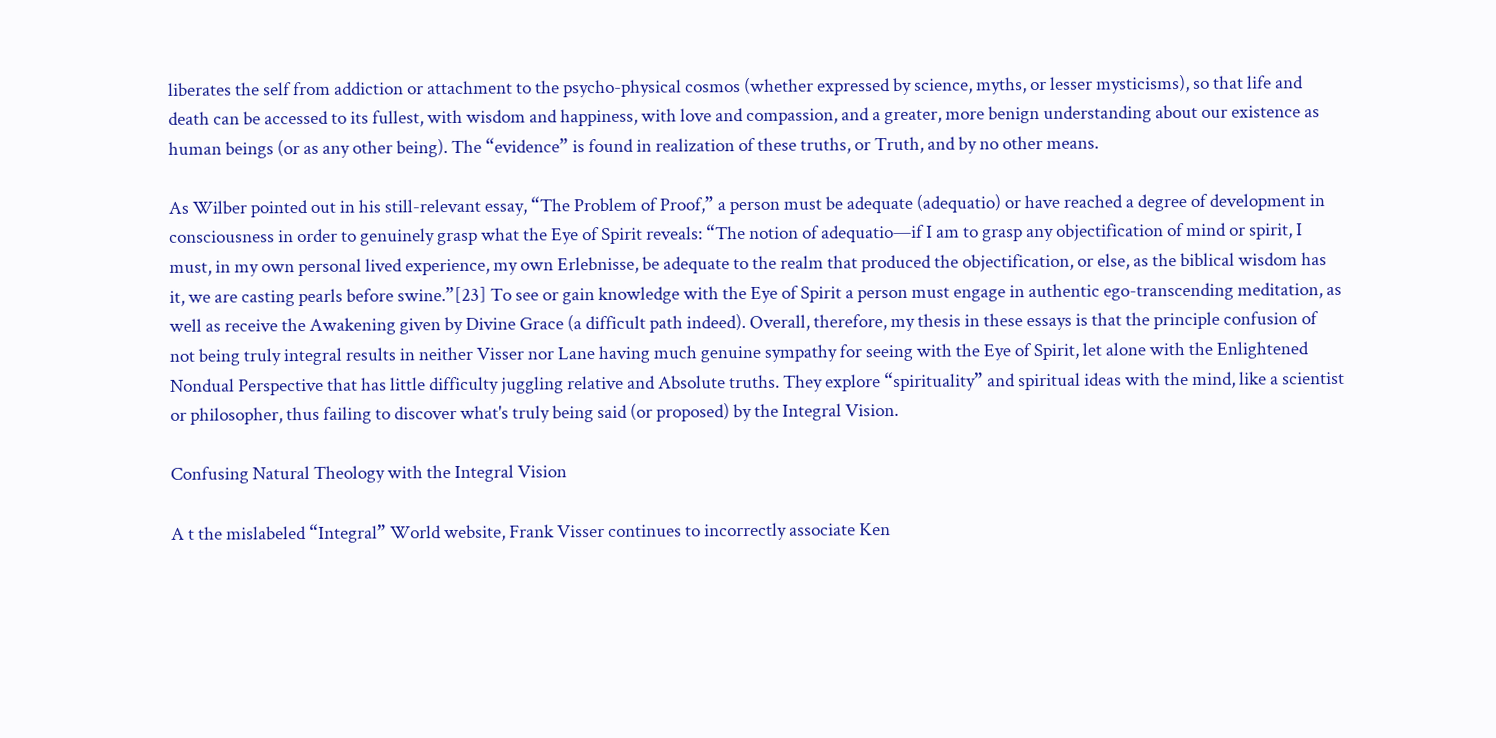liberates the self from addiction or attachment to the psycho-physical cosmos (whether expressed by science, myths, or lesser mysticisms), so that life and death can be accessed to its fullest, with wisdom and happiness, with love and compassion, and a greater, more benign understanding about our existence as human beings (or as any other being). The “evidence” is found in realization of these truths, or Truth, and by no other means.

As Wilber pointed out in his still-relevant essay, “The Problem of Proof,” a person must be adequate (adequatio) or have reached a degree of development in consciousness in order to genuinely grasp what the Eye of Spirit reveals: “The notion of adequatio—if I am to grasp any objectification of mind or spirit, I must, in my own personal lived experience, my own Erlebnisse, be adequate to the realm that produced the objectification, or else, as the biblical wisdom has it, we are casting pearls before swine.”[23] To see or gain knowledge with the Eye of Spirit a person must engage in authentic ego-transcending meditation, as well as receive the Awakening given by Divine Grace (a difficult path indeed). Overall, therefore, my thesis in these essays is that the principle confusion of not being truly integral results in neither Visser nor Lane having much genuine sympathy for seeing with the Eye of Spirit, let alone with the Enlightened Nondual Perspective that has little difficulty juggling relative and Absolute truths. They explore “spirituality” and spiritual ideas with the mind, like a scientist or philosopher, thus failing to discover what's truly being said (or proposed) by the Integral Vision.

Confusing Natural Theology with the Integral Vision

A t the mislabeled “Integral” World website, Frank Visser continues to incorrectly associate Ken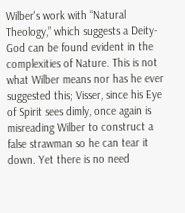Wilber's work with “Natural Theology,” which suggests a Deity-God can be found evident in the complexities of Nature. This is not what Wilber means nor has he ever suggested this; Visser, since his Eye of Spirit sees dimly, once again is misreading Wilber to construct a false strawman so he can tear it down. Yet there is no need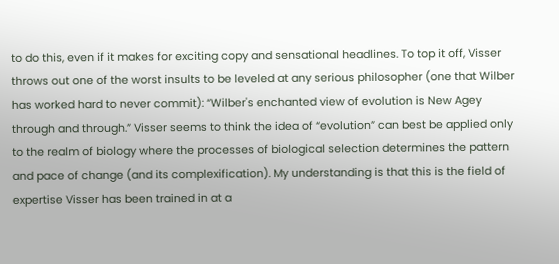to do this, even if it makes for exciting copy and sensational headlines. To top it off, Visser throws out one of the worst insults to be leveled at any serious philosopher (one that Wilber has worked hard to never commit): “Wilber's enchanted view of evolution is New Agey through and through.” Visser seems to think the idea of “evolution” can best be applied only to the realm of biology where the processes of biological selection determines the pattern and pace of change (and its complexification). My understanding is that this is the field of expertise Visser has been trained in at a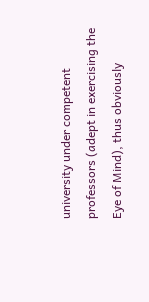university under competent professors (adept in exercising the Eye of Mind), thus obviously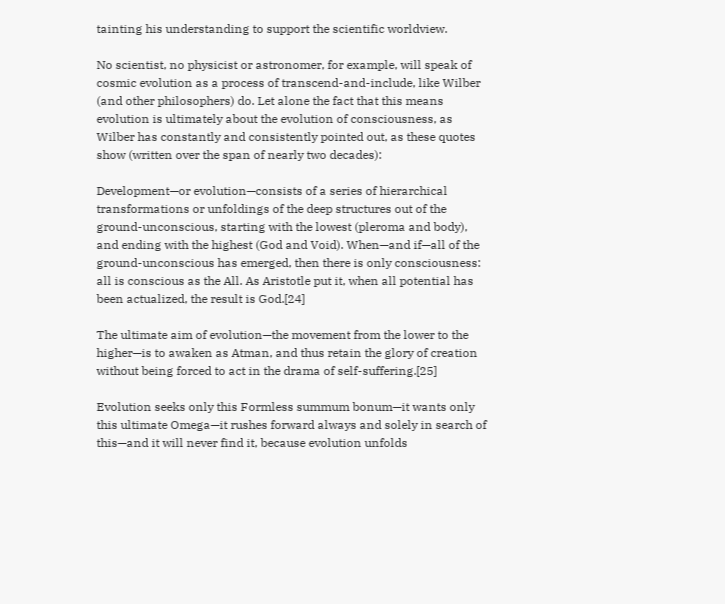tainting his understanding to support the scientific worldview.

No scientist, no physicist or astronomer, for example, will speak of cosmic evolution as a process of transcend-and-include, like Wilber (and other philosophers) do. Let alone the fact that this means evolution is ultimately about the evolution of consciousness, as Wilber has constantly and consistently pointed out, as these quotes show (written over the span of nearly two decades):

Development—or evolution—consists of a series of hierarchical transformations or unfoldings of the deep structures out of the ground-unconscious, starting with the lowest (pleroma and body), and ending with the highest (God and Void). When—and if—all of the ground-unconscious has emerged, then there is only consciousness: all is conscious as the All. As Aristotle put it, when all potential has been actualized, the result is God.[24]

The ultimate aim of evolution—the movement from the lower to the higher—is to awaken as Atman, and thus retain the glory of creation without being forced to act in the drama of self-suffering.[25]

Evolution seeks only this Formless summum bonum—it wants only this ultimate Omega—it rushes forward always and solely in search of this—and it will never find it, because evolution unfolds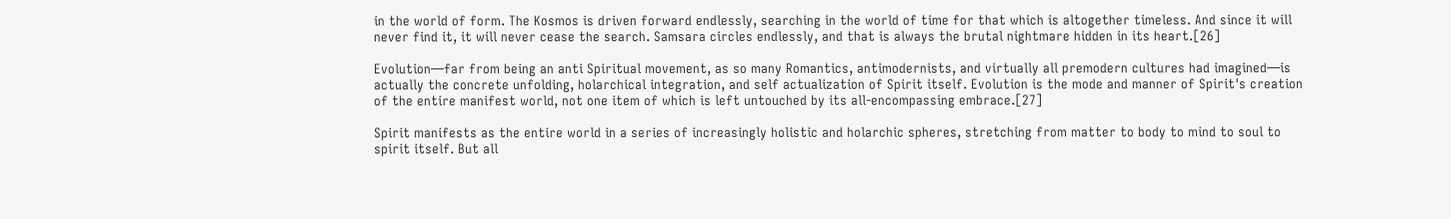in the world of form. The Kosmos is driven forward endlessly, searching in the world of time for that which is altogether timeless. And since it will never find it, it will never cease the search. Samsara circles endlessly, and that is always the brutal nightmare hidden in its heart.[26]

Evolution—far from being an anti Spiritual movement, as so many Romantics, antimodernists, and virtually all premodern cultures had imagined—is actually the concrete unfolding, holarchical integration, and self actualization of Spirit itself. Evolution is the mode and manner of Spirit's creation of the entire manifest world, not one item of which is left untouched by its all-encompassing embrace.[27]

Spirit manifests as the entire world in a series of increasingly holistic and holarchic spheres, stretching from matter to body to mind to soul to spirit itself. But all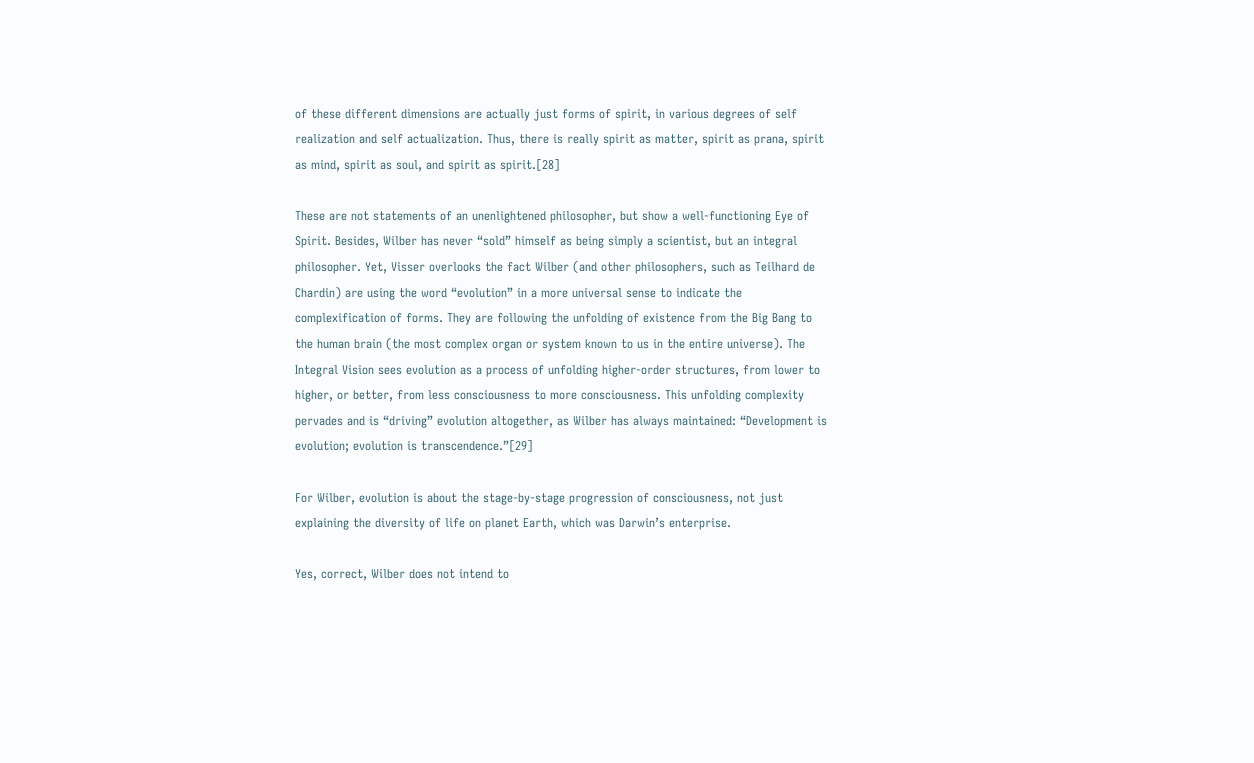of these different dimensions are actually just forms of spirit, in various degrees of self realization and self actualization. Thus, there is really spirit as matter, spirit as prana, spirit as mind, spirit as soul, and spirit as spirit.[28]

These are not statements of an unenlightened philosopher, but show a well-functioning Eye of Spirit. Besides, Wilber has never “sold” himself as being simply a scientist, but an integral philosopher. Yet, Visser overlooks the fact Wilber (and other philosophers, such as Teilhard de Chardin) are using the word “evolution” in a more universal sense to indicate the complexification of forms. They are following the unfolding of existence from the Big Bang to the human brain (the most complex organ or system known to us in the entire universe). The Integral Vision sees evolution as a process of unfolding higher-order structures, from lower to higher, or better, from less consciousness to more consciousness. This unfolding complexity pervades and is “driving” evolution altogether, as Wilber has always maintained: “Development is evolution; evolution is transcendence.”[29]

For Wilber, evolution is about the stage-by-stage progression of consciousness, not just explaining the diversity of life on planet Earth, which was Darwin’s enterprise.

Yes, correct, Wilber does not intend to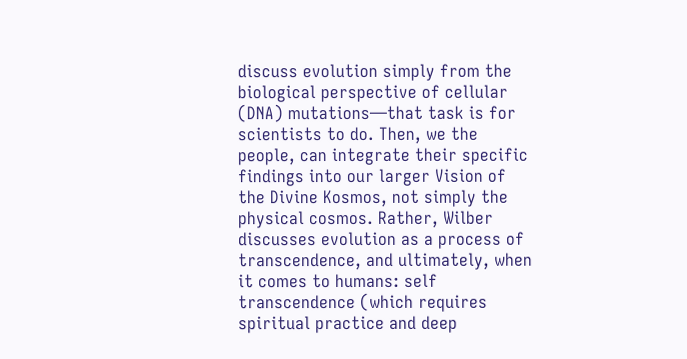discuss evolution simply from the biological perspective of cellular (DNA) mutations—that task is for scientists to do. Then, we the people, can integrate their specific findings into our larger Vision of the Divine Kosmos, not simply the physical cosmos. Rather, Wilber discusses evolution as a process of transcendence, and ultimately, when it comes to humans: self transcendence (which requires spiritual practice and deep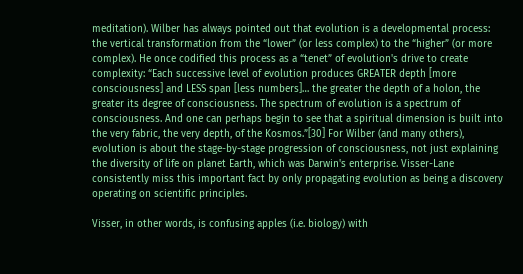meditation). Wilber has always pointed out that evolution is a developmental process: the vertical transformation from the “lower” (or less complex) to the “higher” (or more complex). He once codified this process as a “tenet” of evolution's drive to create complexity: “Each successive level of evolution produces GREATER depth [more consciousness] and LESS span [less numbers]… the greater the depth of a holon, the greater its degree of consciousness. The spectrum of evolution is a spectrum of consciousness. And one can perhaps begin to see that a spiritual dimension is built into the very fabric, the very depth, of the Kosmos.”[30] For Wilber (and many others), evolution is about the stage-by-stage progression of consciousness, not just explaining the diversity of life on planet Earth, which was Darwin's enterprise. Visser-Lane consistently miss this important fact by only propagating evolution as being a discovery operating on scientific principles.

Visser, in other words, is confusing apples (i.e. biology) with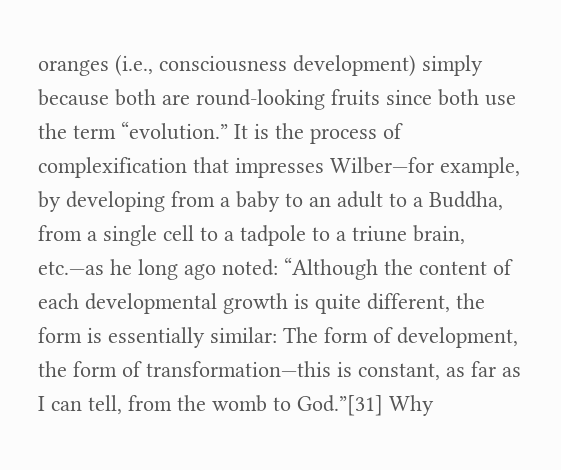oranges (i.e., consciousness development) simply because both are round-looking fruits since both use the term “evolution.” It is the process of complexification that impresses Wilber—for example, by developing from a baby to an adult to a Buddha, from a single cell to a tadpole to a triune brain, etc.—as he long ago noted: “Although the content of each developmental growth is quite different, the form is essentially similar: The form of development, the form of transformation—this is constant, as far as I can tell, from the womb to God.”[31] Why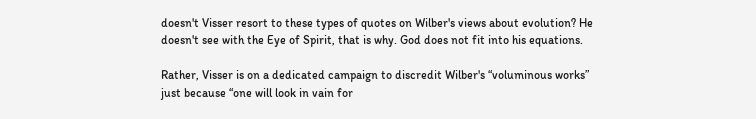doesn't Visser resort to these types of quotes on Wilber's views about evolution? He doesn't see with the Eye of Spirit, that is why. God does not fit into his equations.

Rather, Visser is on a dedicated campaign to discredit Wilber's “voluminous works” just because “one will look in vain for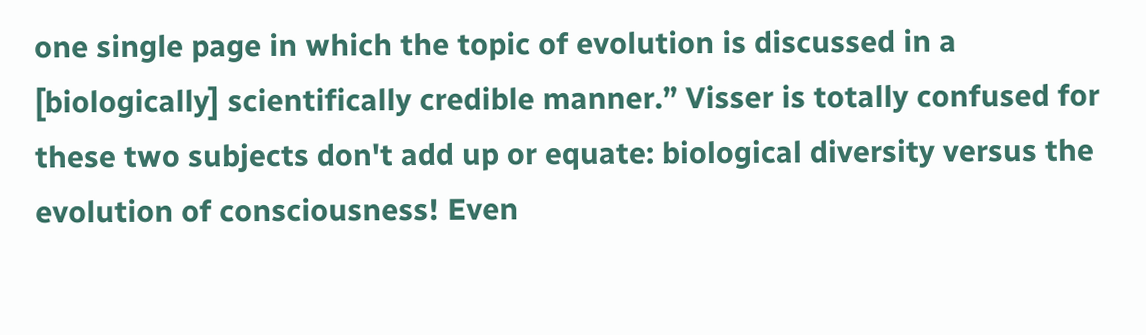one single page in which the topic of evolution is discussed in a [biologically] scientifically credible manner.” Visser is totally confused for these two subjects don't add up or equate: biological diversity versus the evolution of consciousness! Even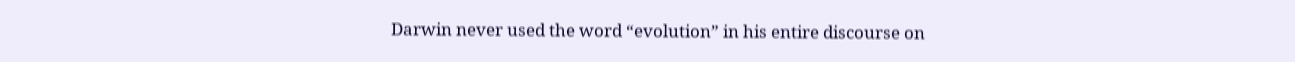Darwin never used the word “evolution” in his entire discourse on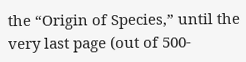the “Origin of Species,” until the very last page (out of 500-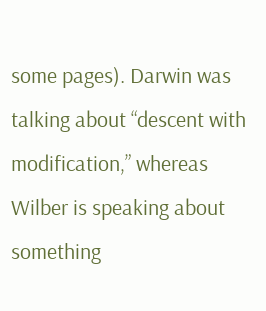some pages). Darwin was talking about “descent with modification,” whereas Wilber is speaking about something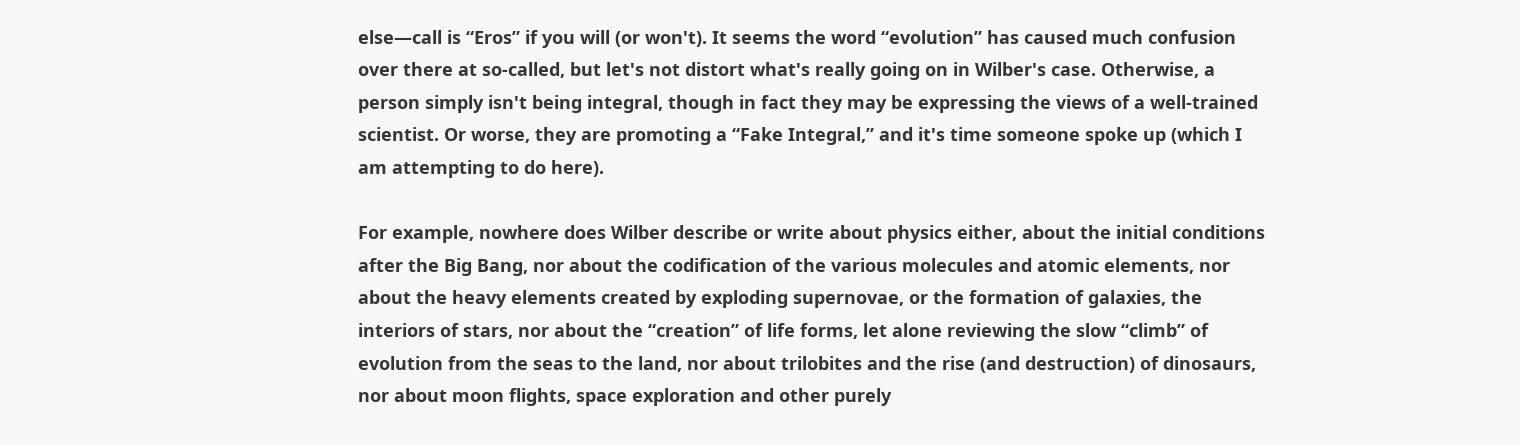else—call is “Eros” if you will (or won't). It seems the word “evolution” has caused much confusion over there at so-called, but let's not distort what's really going on in Wilber's case. Otherwise, a person simply isn't being integral, though in fact they may be expressing the views of a well-trained scientist. Or worse, they are promoting a “Fake Integral,” and it's time someone spoke up (which I am attempting to do here).

For example, nowhere does Wilber describe or write about physics either, about the initial conditions after the Big Bang, nor about the codification of the various molecules and atomic elements, nor about the heavy elements created by exploding supernovae, or the formation of galaxies, the interiors of stars, nor about the “creation” of life forms, let alone reviewing the slow “climb” of evolution from the seas to the land, nor about trilobites and the rise (and destruction) of dinosaurs, nor about moon flights, space exploration and other purely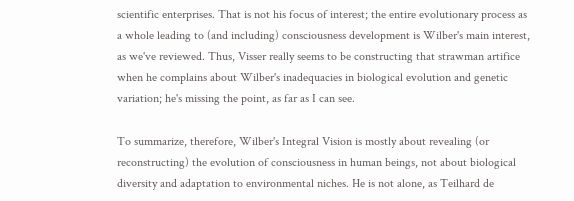scientific enterprises. That is not his focus of interest; the entire evolutionary process as a whole leading to (and including) consciousness development is Wilber's main interest, as we've reviewed. Thus, Visser really seems to be constructing that strawman artifice when he complains about Wilber's inadequacies in biological evolution and genetic variation; he's missing the point, as far as I can see.

To summarize, therefore, Wilber's Integral Vision is mostly about revealing (or reconstructing) the evolution of consciousness in human beings, not about biological diversity and adaptation to environmental niches. He is not alone, as Teilhard de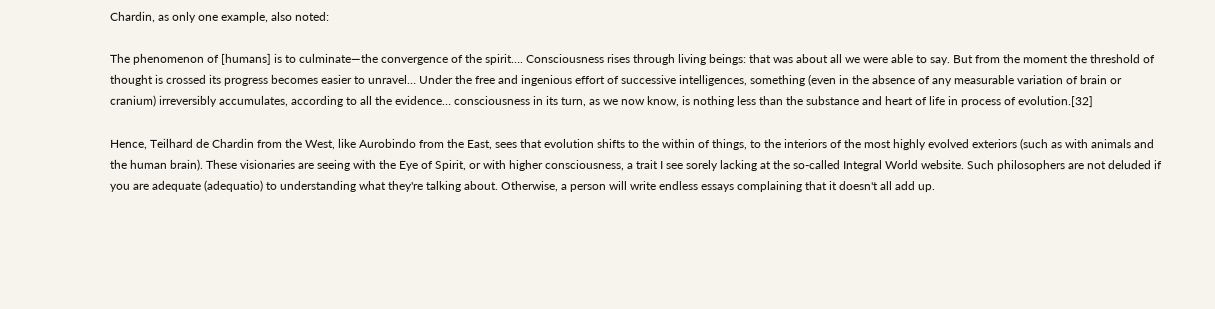Chardin, as only one example, also noted:

The phenomenon of [humans] is to culminate—the convergence of the spirit…. Consciousness rises through living beings: that was about all we were able to say. But from the moment the threshold of thought is crossed its progress becomes easier to unravel… Under the free and ingenious effort of successive intelligences, something (even in the absence of any measurable variation of brain or cranium) irreversibly accumulates, according to all the evidence… consciousness in its turn, as we now know, is nothing less than the substance and heart of life in process of evolution.[32]

Hence, Teilhard de Chardin from the West, like Aurobindo from the East, sees that evolution shifts to the within of things, to the interiors of the most highly evolved exteriors (such as with animals and the human brain). These visionaries are seeing with the Eye of Spirit, or with higher consciousness, a trait I see sorely lacking at the so-called Integral World website. Such philosophers are not deluded if you are adequate (adequatio) to understanding what they're talking about. Otherwise, a person will write endless essays complaining that it doesn't all add up.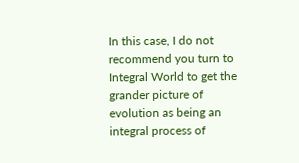In this case, I do not recommend you turn to Integral World to get the grander picture of evolution as being an integral process of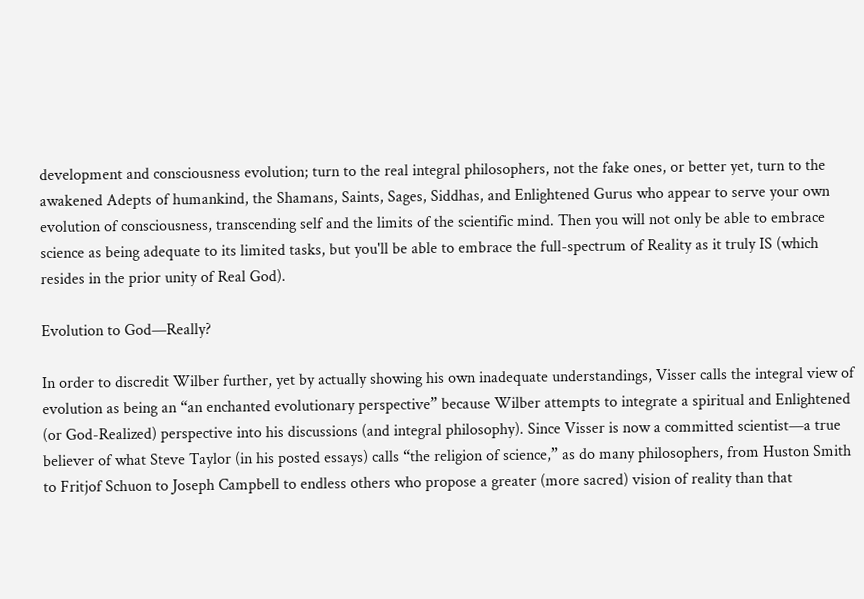development and consciousness evolution; turn to the real integral philosophers, not the fake ones, or better yet, turn to the awakened Adepts of humankind, the Shamans, Saints, Sages, Siddhas, and Enlightened Gurus who appear to serve your own evolution of consciousness, transcending self and the limits of the scientific mind. Then you will not only be able to embrace science as being adequate to its limited tasks, but you'll be able to embrace the full-spectrum of Reality as it truly IS (which resides in the prior unity of Real God).

Evolution to God—Really?

In order to discredit Wilber further, yet by actually showing his own inadequate understandings, Visser calls the integral view of evolution as being an “an enchanted evolutionary perspective” because Wilber attempts to integrate a spiritual and Enlightened (or God-Realized) perspective into his discussions (and integral philosophy). Since Visser is now a committed scientist—a true believer of what Steve Taylor (in his posted essays) calls “the religion of science,” as do many philosophers, from Huston Smith to Fritjof Schuon to Joseph Campbell to endless others who propose a greater (more sacred) vision of reality than that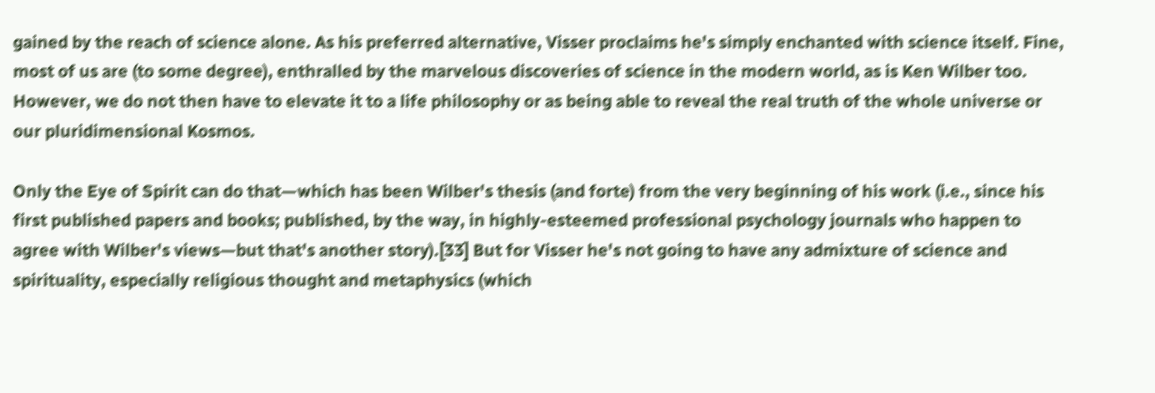gained by the reach of science alone. As his preferred alternative, Visser proclaims he's simply enchanted with science itself. Fine, most of us are (to some degree), enthralled by the marvelous discoveries of science in the modern world, as is Ken Wilber too. However, we do not then have to elevate it to a life philosophy or as being able to reveal the real truth of the whole universe or our pluridimensional Kosmos.

Only the Eye of Spirit can do that—which has been Wilber's thesis (and forte) from the very beginning of his work (i.e., since his first published papers and books; published, by the way, in highly-esteemed professional psychology journals who happen to agree with Wilber's views—but that's another story).[33] But for Visser he's not going to have any admixture of science and spirituality, especially religious thought and metaphysics (which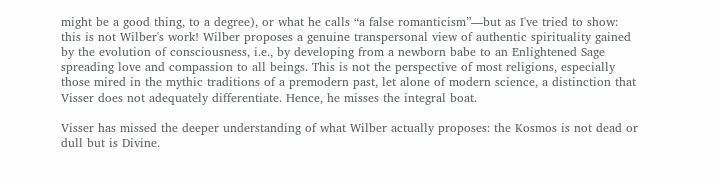might be a good thing, to a degree), or what he calls “a false romanticism”—but as I've tried to show: this is not Wilber's work! Wilber proposes a genuine transpersonal view of authentic spirituality gained by the evolution of consciousness, i.e., by developing from a newborn babe to an Enlightened Sage spreading love and compassion to all beings. This is not the perspective of most religions, especially those mired in the mythic traditions of a premodern past, let alone of modern science, a distinction that Visser does not adequately differentiate. Hence, he misses the integral boat.

Visser has missed the deeper understanding of what Wilber actually proposes: the Kosmos is not dead or dull but is Divine.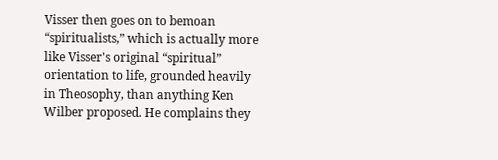Visser then goes on to bemoan “spiritualists,” which is actually more like Visser's original “spiritual” orientation to life, grounded heavily in Theosophy, than anything Ken Wilber proposed. He complains they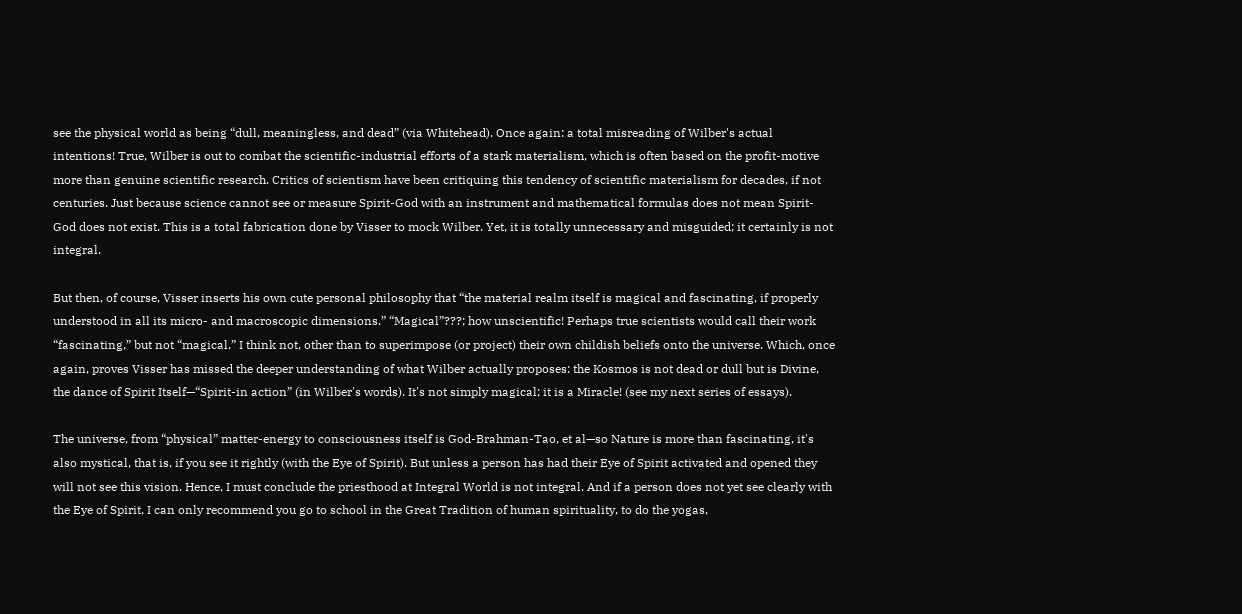see the physical world as being “dull, meaningless, and dead” (via Whitehead). Once again: a total misreading of Wilber's actual intentions! True, Wilber is out to combat the scientific-industrial efforts of a stark materialism, which is often based on the profit-motive more than genuine scientific research. Critics of scientism have been critiquing this tendency of scientific materialism for decades, if not centuries. Just because science cannot see or measure Spirit-God with an instrument and mathematical formulas does not mean Spirit-God does not exist. This is a total fabrication done by Visser to mock Wilber. Yet, it is totally unnecessary and misguided; it certainly is not integral.

But then, of course, Visser inserts his own cute personal philosophy that “the material realm itself is magical and fascinating, if properly understood in all its micro- and macroscopic dimensions.” “Magical”???; how unscientific! Perhaps true scientists would call their work “fascinating,” but not “magical.” I think not, other than to superimpose (or project) their own childish beliefs onto the universe. Which, once again, proves Visser has missed the deeper understanding of what Wilber actually proposes: the Kosmos is not dead or dull but is Divine, the dance of Spirit Itself—“Spirit-in action” (in Wilber's words). It's not simply magical; it is a Miracle! (see my next series of essays).

The universe, from “physical” matter-energy to consciousness itself is God-Brahman-Tao, et al—so Nature is more than fascinating, it's also mystical, that is, if you see it rightly (with the Eye of Spirit). But unless a person has had their Eye of Spirit activated and opened they will not see this vision. Hence, I must conclude the priesthood at Integral World is not integral. And if a person does not yet see clearly with the Eye of Spirit, I can only recommend you go to school in the Great Tradition of human spirituality, to do the yogas,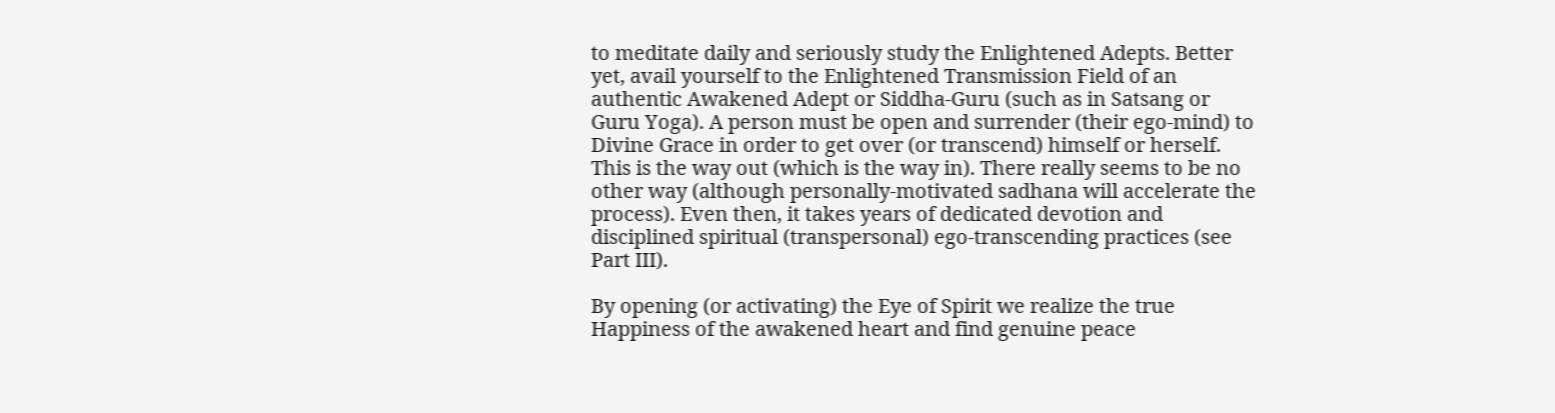to meditate daily and seriously study the Enlightened Adepts. Better yet, avail yourself to the Enlightened Transmission Field of an authentic Awakened Adept or Siddha-Guru (such as in Satsang or Guru Yoga). A person must be open and surrender (their ego-mind) to Divine Grace in order to get over (or transcend) himself or herself. This is the way out (which is the way in). There really seems to be no other way (although personally-motivated sadhana will accelerate the process). Even then, it takes years of dedicated devotion and disciplined spiritual (transpersonal) ego-transcending practices (see Part III).

By opening (or activating) the Eye of Spirit we realize the true Happiness of the awakened heart and find genuine peace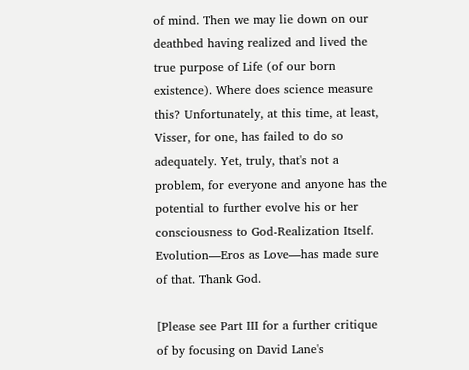of mind. Then we may lie down on our deathbed having realized and lived the true purpose of Life (of our born existence). Where does science measure this? Unfortunately, at this time, at least, Visser, for one, has failed to do so adequately. Yet, truly, that's not a problem, for everyone and anyone has the potential to further evolve his or her consciousness to God-Realization Itself. Evolution—Eros as Love—has made sure of that. Thank God.

[Please see Part III for a further critique of by focusing on David Lane's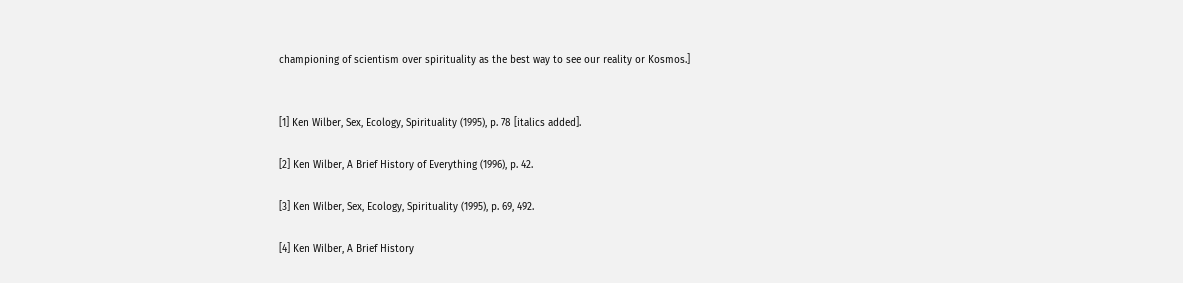championing of scientism over spirituality as the best way to see our reality or Kosmos.]


[1] Ken Wilber, Sex, Ecology, Spirituality (1995), p. 78 [italics added].

[2] Ken Wilber, A Brief History of Everything (1996), p. 42.

[3] Ken Wilber, Sex, Ecology, Spirituality (1995), p. 69, 492.

[4] Ken Wilber, A Brief History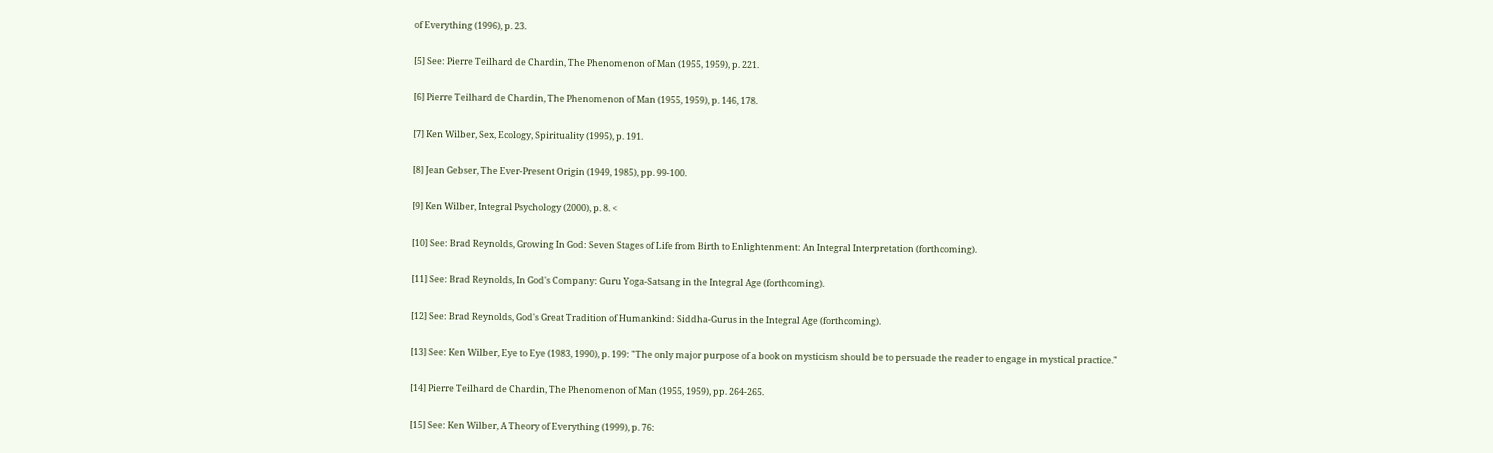of Everything (1996), p. 23.

[5] See: Pierre Teilhard de Chardin, The Phenomenon of Man (1955, 1959), p. 221.

[6] Pierre Teilhard de Chardin, The Phenomenon of Man (1955, 1959), p. 146, 178.

[7] Ken Wilber, Sex, Ecology, Spirituality (1995), p. 191.

[8] Jean Gebser, The Ever-Present Origin (1949, 1985), pp. 99-100.

[9] Ken Wilber, Integral Psychology (2000), p. 8. <

[10] See: Brad Reynolds, Growing In God: Seven Stages of Life from Birth to Enlightenment: An Integral Interpretation (forthcoming).

[11] See: Brad Reynolds, In God's Company: Guru Yoga-Satsang in the Integral Age (forthcoming).

[12] See: Brad Reynolds, God's Great Tradition of Humankind: Siddha-Gurus in the Integral Age (forthcoming).

[13] See: Ken Wilber, Eye to Eye (1983, 1990), p. 199: "The only major purpose of a book on mysticism should be to persuade the reader to engage in mystical practice."

[14] Pierre Teilhard de Chardin, The Phenomenon of Man (1955, 1959), pp. 264-265.

[15] See: Ken Wilber, A Theory of Everything (1999), p. 76: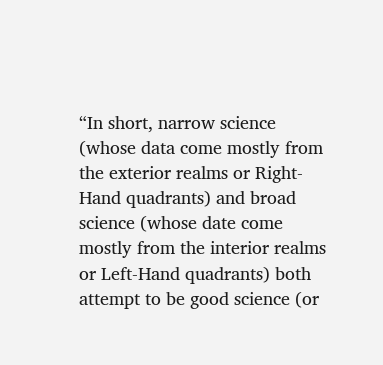“In short, narrow science (whose data come mostly from the exterior realms or Right-Hand quadrants) and broad science (whose date come mostly from the interior realms or Left-Hand quadrants) both attempt to be good science (or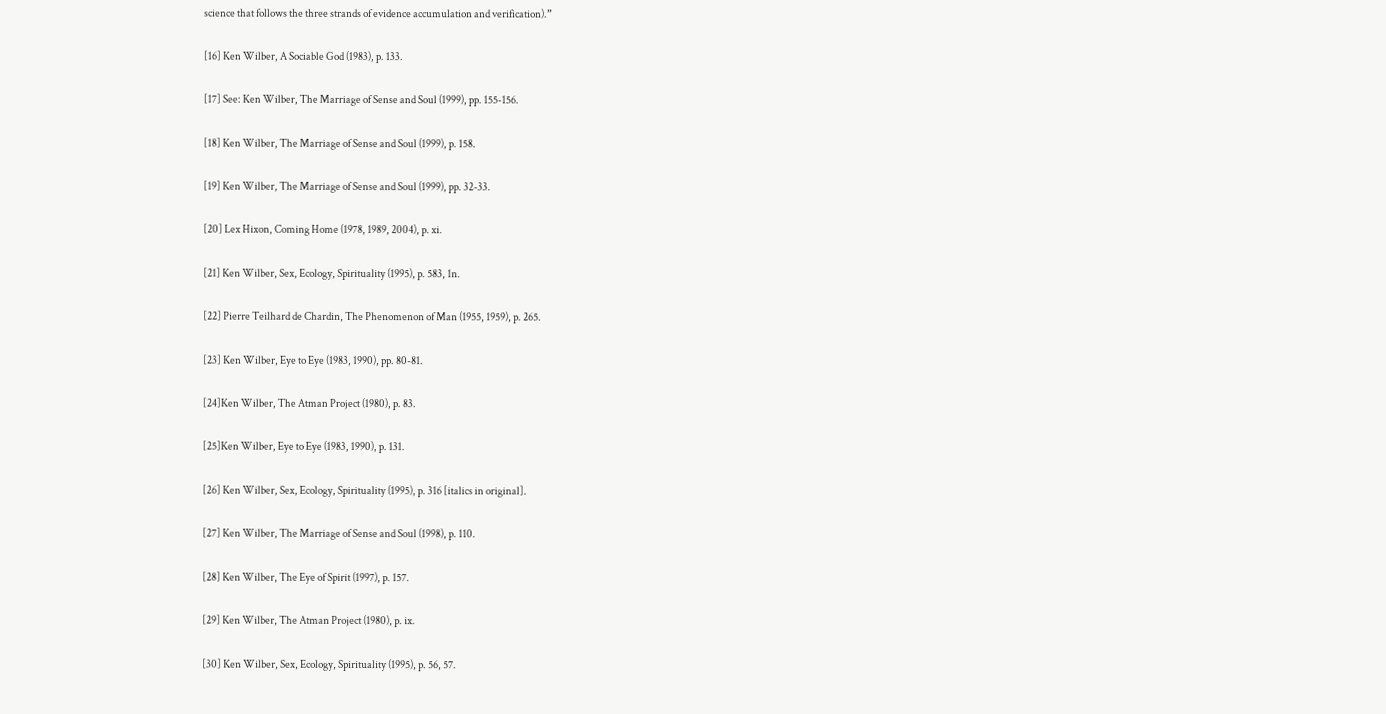science that follows the three strands of evidence accumulation and verification).”

[16] Ken Wilber, A Sociable God (1983), p. 133.

[17] See: Ken Wilber, The Marriage of Sense and Soul (1999), pp. 155-156.

[18] Ken Wilber, The Marriage of Sense and Soul (1999), p. 158.

[19] Ken Wilber, The Marriage of Sense and Soul (1999), pp. 32-33.

[20] Lex Hixon, Coming Home (1978, 1989, 2004), p. xi.

[21] Ken Wilber, Sex, Ecology, Spirituality (1995), p. 583, 1n.

[22] Pierre Teilhard de Chardin, The Phenomenon of Man (1955, 1959), p. 265.

[23] Ken Wilber, Eye to Eye (1983, 1990), pp. 80-81.

[24]Ken Wilber, The Atman Project (1980), p. 83.

[25]Ken Wilber, Eye to Eye (1983, 1990), p. 131.

[26] Ken Wilber, Sex, Ecology, Spirituality (1995), p. 316 [italics in original].

[27] Ken Wilber, The Marriage of Sense and Soul (1998), p. 110.

[28] Ken Wilber, The Eye of Spirit (1997), p. 157.

[29] Ken Wilber, The Atman Project (1980), p. ix.

[30] Ken Wilber, Sex, Ecology, Spirituality (1995), p. 56, 57.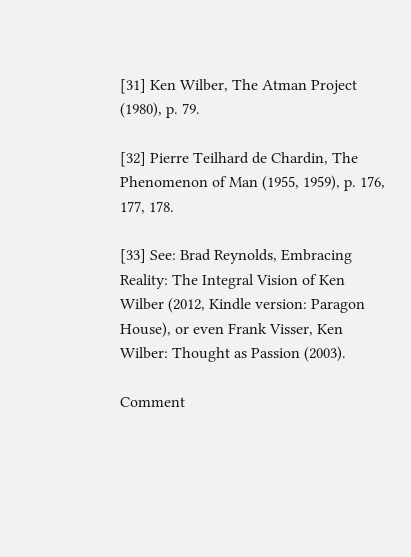[31] Ken Wilber, The Atman Project (1980), p. 79.

[32] Pierre Teilhard de Chardin, The Phenomenon of Man (1955, 1959), p. 176, 177, 178.

[33] See: Brad Reynolds, Embracing Reality: The Integral Vision of Ken Wilber (2012, Kindle version: Paragon House), or even Frank Visser, Ken Wilber: Thought as Passion (2003).

Comment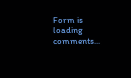Form is loading comments...